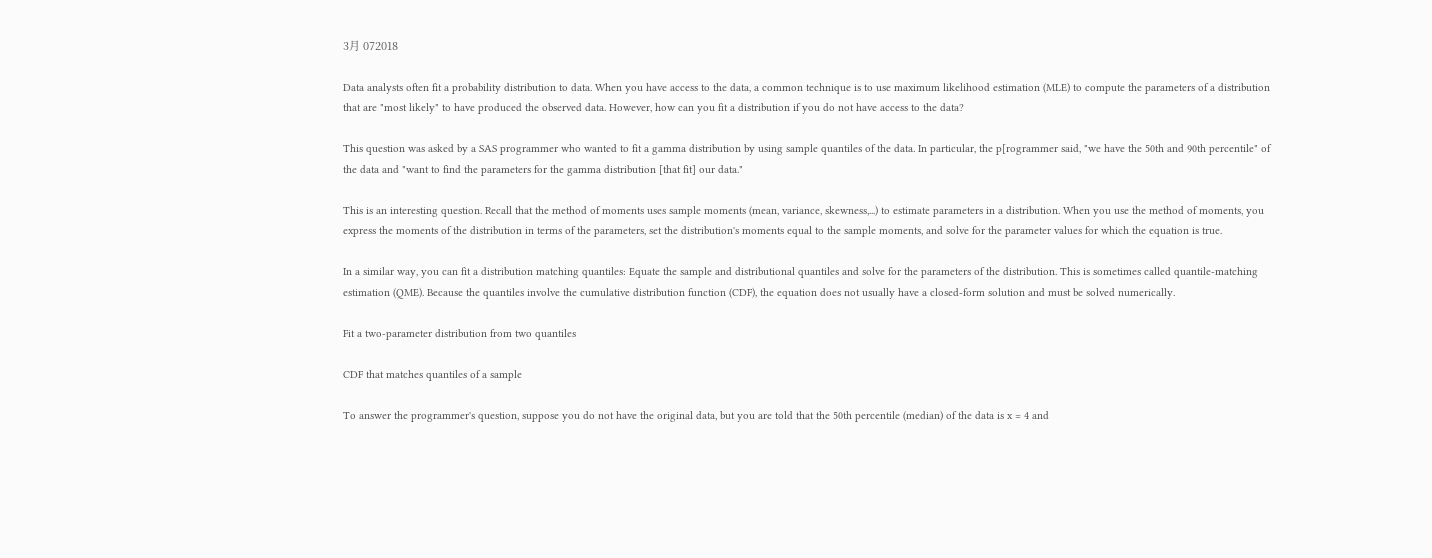3月 072018

Data analysts often fit a probability distribution to data. When you have access to the data, a common technique is to use maximum likelihood estimation (MLE) to compute the parameters of a distribution that are "most likely" to have produced the observed data. However, how can you fit a distribution if you do not have access to the data?

This question was asked by a SAS programmer who wanted to fit a gamma distribution by using sample quantiles of the data. In particular, the p[rogrammer said, "we have the 50th and 90th percentile" of the data and "want to find the parameters for the gamma distribution [that fit] our data."

This is an interesting question. Recall that the method of moments uses sample moments (mean, variance, skewness,...) to estimate parameters in a distribution. When you use the method of moments, you express the moments of the distribution in terms of the parameters, set the distribution's moments equal to the sample moments, and solve for the parameter values for which the equation is true.

In a similar way, you can fit a distribution matching quantiles: Equate the sample and distributional quantiles and solve for the parameters of the distribution. This is sometimes called quantile-matching estimation (QME). Because the quantiles involve the cumulative distribution function (CDF), the equation does not usually have a closed-form solution and must be solved numerically.

Fit a two-parameter distribution from two quantiles

CDF that matches quantiles of a sample

To answer the programmer's question, suppose you do not have the original data, but you are told that the 50th percentile (median) of the data is x = 4 and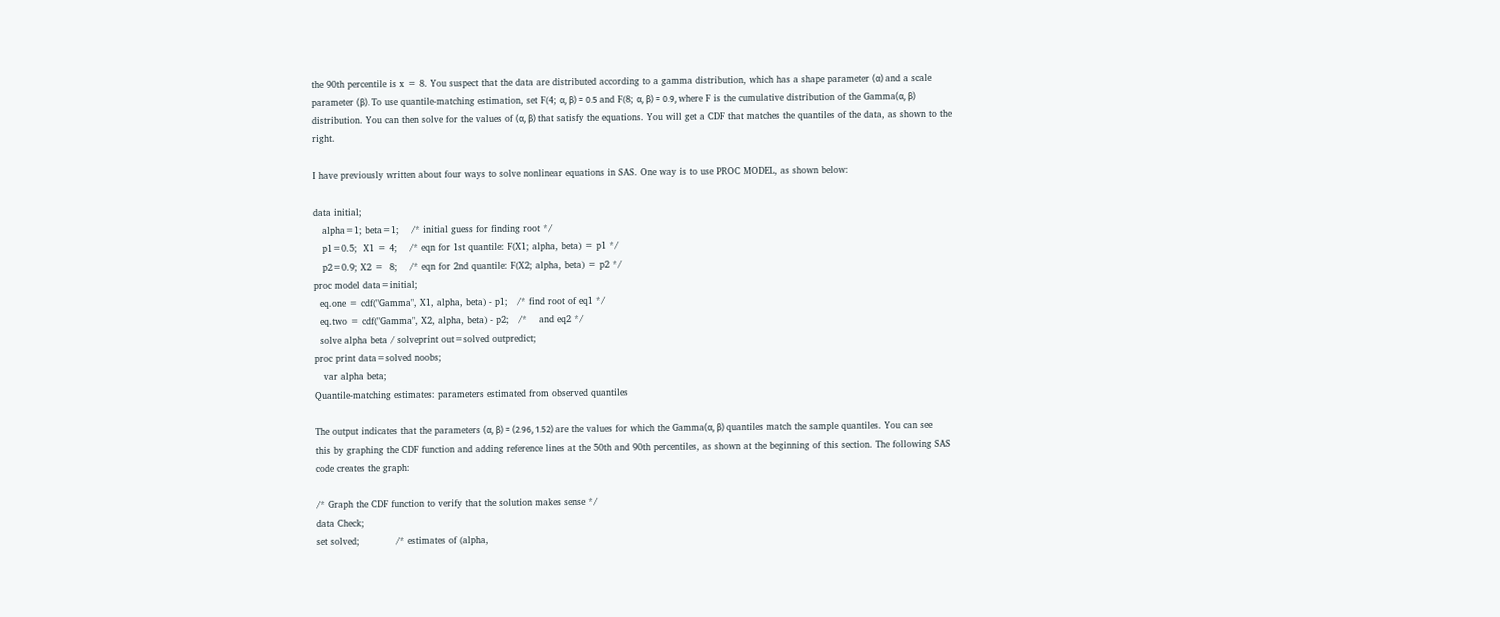the 90th percentile is x = 8. You suspect that the data are distributed according to a gamma distribution, which has a shape parameter (α) and a scale parameter (β). To use quantile-matching estimation, set F(4; α, β) = 0.5 and F(8; α, β) = 0.9, where F is the cumulative distribution of the Gamma(α, β) distribution. You can then solve for the values of (α, β) that satisfy the equations. You will get a CDF that matches the quantiles of the data, as shown to the right.

I have previously written about four ways to solve nonlinear equations in SAS. One way is to use PROC MODEL, as shown below:

data initial;
   alpha=1; beta=1;    /* initial guess for finding root */
   p1=0.5;  X1 = 4;    /* eqn for 1st quantile: F(X1; alpha, beta) = p1 */
   p2=0.9; X2 =  8;    /* eqn for 2nd quantile: F(X2; alpha, beta) = p2 */
proc model data=initial;
  eq.one = cdf("Gamma", X1, alpha, beta) - p1;   /* find root of eq1 */
  eq.two = cdf("Gamma", X2, alpha, beta) - p2;   /*    and eq2 */
  solve alpha beta / solveprint out=solved outpredict;
proc print data=solved noobs;
   var alpha beta;
Quantile-matching estimates: parameters estimated from observed quantiles

The output indicates that the parameters (α, β) = (2.96, 1.52) are the values for which the Gamma(α, β) quantiles match the sample quantiles. You can see this by graphing the CDF function and adding reference lines at the 50th and 90th percentiles, as shown at the beginning of this section. The following SAS code creates the graph:

/* Graph the CDF function to verify that the solution makes sense */
data Check;
set solved;            /* estimates of (alpha,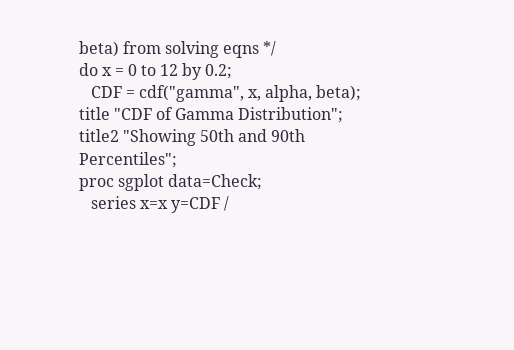beta) from solving eqns */
do x = 0 to 12 by 0.2;
   CDF = cdf("gamma", x, alpha, beta);
title "CDF of Gamma Distribution";
title2 "Showing 50th and 90th Percentiles";
proc sgplot data=Check;
   series x=x y=CDF /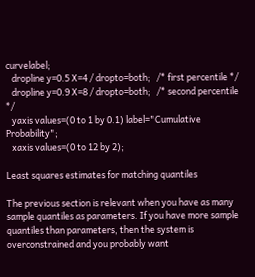curvelabel;
   dropline y=0.5 X=4 / dropto=both;   /* first percentile */
   dropline y=0.9 X=8 / dropto=both;   /* second percentile */
   yaxis values=(0 to 1 by 0.1) label="Cumulative Probability";
   xaxis values=(0 to 12 by 2);

Least squares estimates for matching quantiles

The previous section is relevant when you have as many sample quantiles as parameters. If you have more sample quantiles than parameters, then the system is overconstrained and you probably want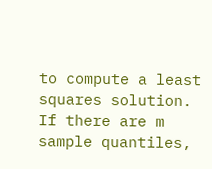to compute a least squares solution. If there are m sample quantiles,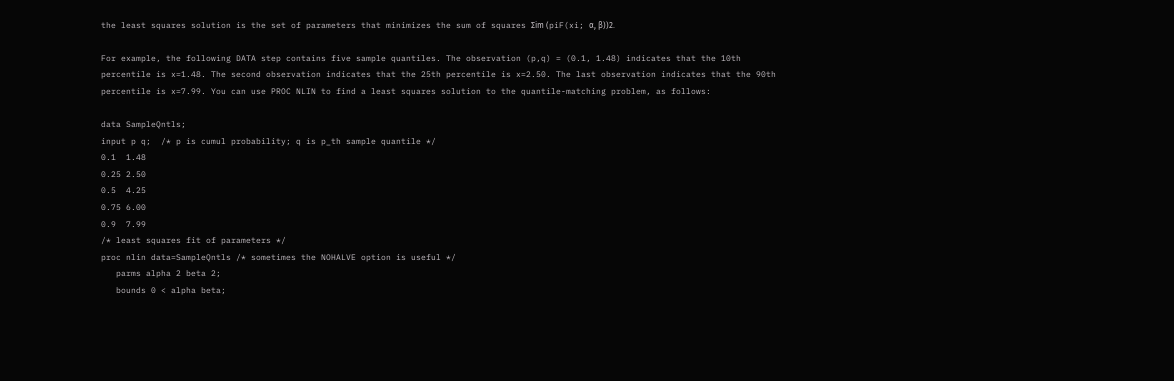the least squares solution is the set of parameters that minimizes the sum of squares Σim (piF(xi; α, β))2.

For example, the following DATA step contains five sample quantiles. The observation (p,q) = (0.1, 1.48) indicates that the 10th percentile is x=1.48. The second observation indicates that the 25th percentile is x=2.50. The last observation indicates that the 90th percentile is x=7.99. You can use PROC NLIN to find a least squares solution to the quantile-matching problem, as follows:

data SampleQntls;
input p q;  /* p is cumul probability; q is p_th sample quantile */
0.1  1.48
0.25 2.50
0.5  4.25
0.75 6.00
0.9  7.99
/* least squares fit of parameters */
proc nlin data=SampleQntls /* sometimes the NOHALVE option is useful */
   parms alpha 2 beta 2;
   bounds 0 < alpha beta;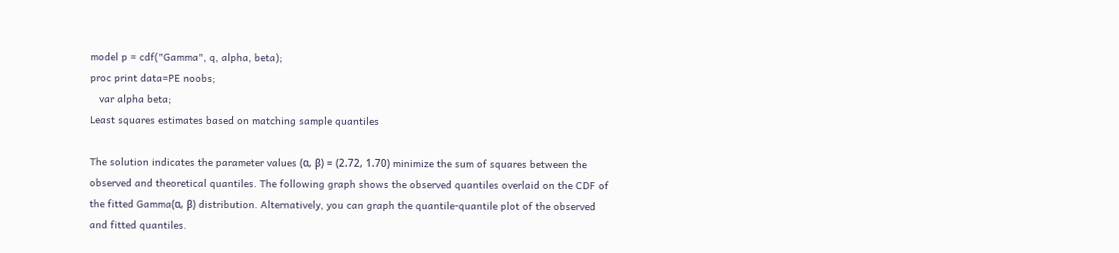model p = cdf("Gamma", q, alpha, beta);
proc print data=PE noobs;
   var alpha beta;
Least squares estimates based on matching sample quantiles

The solution indicates the parameter values (α, β) = (2.72, 1.70) minimize the sum of squares between the observed and theoretical quantiles. The following graph shows the observed quantiles overlaid on the CDF of the fitted Gamma(α, β) distribution. Alternatively, you can graph the quantile-quantile plot of the observed and fitted quantiles.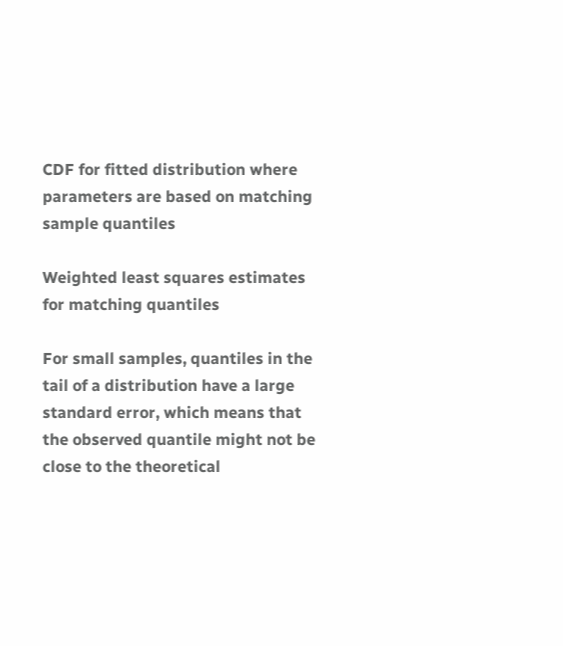CDF for fitted distribution where parameters are based on matching sample quantiles

Weighted least squares estimates for matching quantiles

For small samples, quantiles in the tail of a distribution have a large standard error, which means that the observed quantile might not be close to the theoretical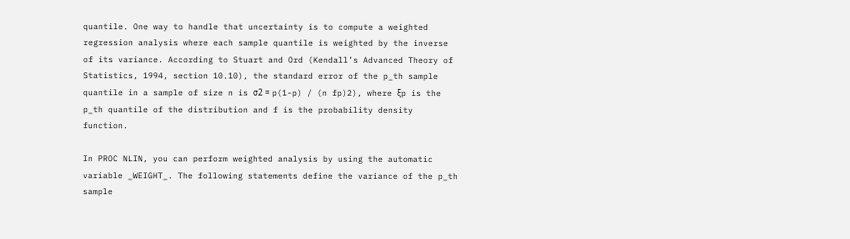quantile. One way to handle that uncertainty is to compute a weighted regression analysis where each sample quantile is weighted by the inverse of its variance. According to Stuart and Ord (Kendall’s Advanced Theory of Statistics, 1994, section 10.10), the standard error of the p_th sample quantile in a sample of size n is σ2 = p(1-p) / (n fp)2), where ξp is the p_th quantile of the distribution and f is the probability density function.

In PROC NLIN, you can perform weighted analysis by using the automatic variable _WEIGHT_. The following statements define the variance of the p_th sample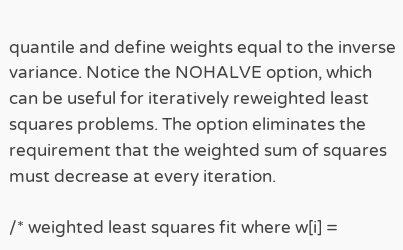quantile and define weights equal to the inverse variance. Notice the NOHALVE option, which can be useful for iteratively reweighted least squares problems. The option eliminates the requirement that the weighted sum of squares must decrease at every iteration.

/* weighted least squares fit where w[i] =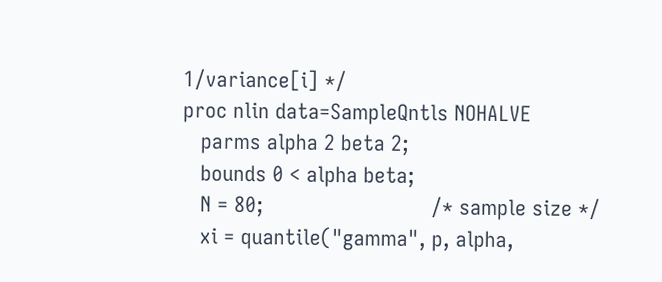1/variance[i] */
proc nlin data=SampleQntls NOHALVE
   parms alpha 2 beta 2;
   bounds 0 < alpha beta;
   N = 80;                            /* sample size */
   xi = quantile("gamma", p, alpha,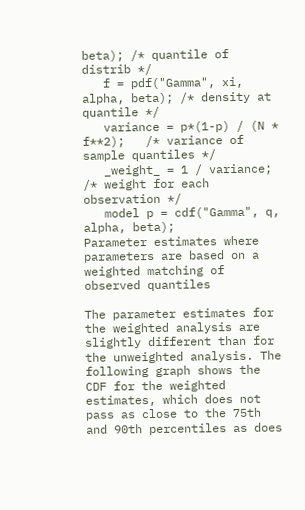beta); /* quantile of distrib */
   f = pdf("Gamma", xi, alpha, beta); /* density at quantile */
   variance = p*(1-p) / (N * f**2);   /* variance of sample quantiles */
   _weight_ = 1 / variance;           /* weight for each observation */
   model p = cdf("Gamma", q, alpha, beta);
Parameter estimates where parameters are based on a weighted matching of observed quantiles

The parameter estimates for the weighted analysis are slightly different than for the unweighted analysis. The following graph shows the CDF for the weighted estimates, which does not pass as close to the 75th and 90th percentiles as does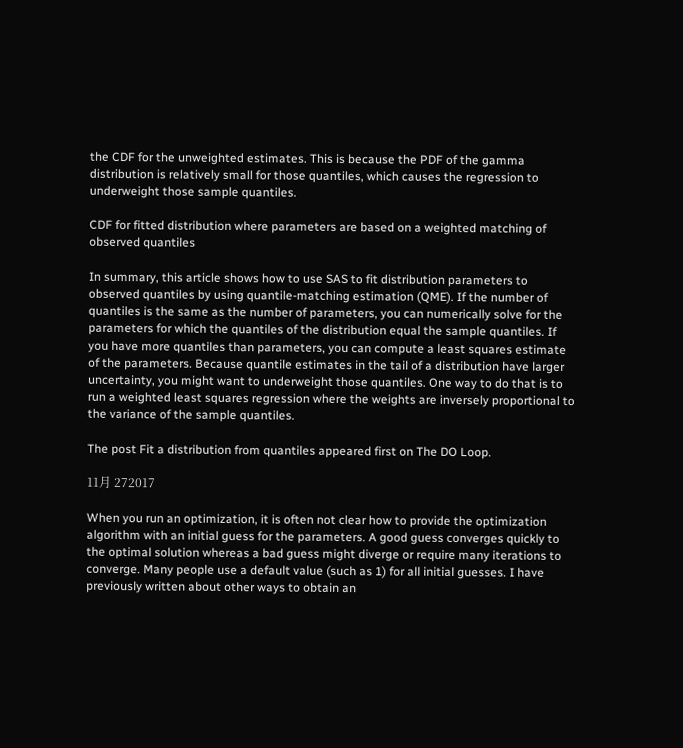the CDF for the unweighted estimates. This is because the PDF of the gamma distribution is relatively small for those quantiles, which causes the regression to underweight those sample quantiles.

CDF for fitted distribution where parameters are based on a weighted matching of observed quantiles

In summary, this article shows how to use SAS to fit distribution parameters to observed quantiles by using quantile-matching estimation (QME). If the number of quantiles is the same as the number of parameters, you can numerically solve for the parameters for which the quantiles of the distribution equal the sample quantiles. If you have more quantiles than parameters, you can compute a least squares estimate of the parameters. Because quantile estimates in the tail of a distribution have larger uncertainty, you might want to underweight those quantiles. One way to do that is to run a weighted least squares regression where the weights are inversely proportional to the variance of the sample quantiles.

The post Fit a distribution from quantiles appeared first on The DO Loop.

11月 272017

When you run an optimization, it is often not clear how to provide the optimization algorithm with an initial guess for the parameters. A good guess converges quickly to the optimal solution whereas a bad guess might diverge or require many iterations to converge. Many people use a default value (such as 1) for all initial guesses. I have previously written about other ways to obtain an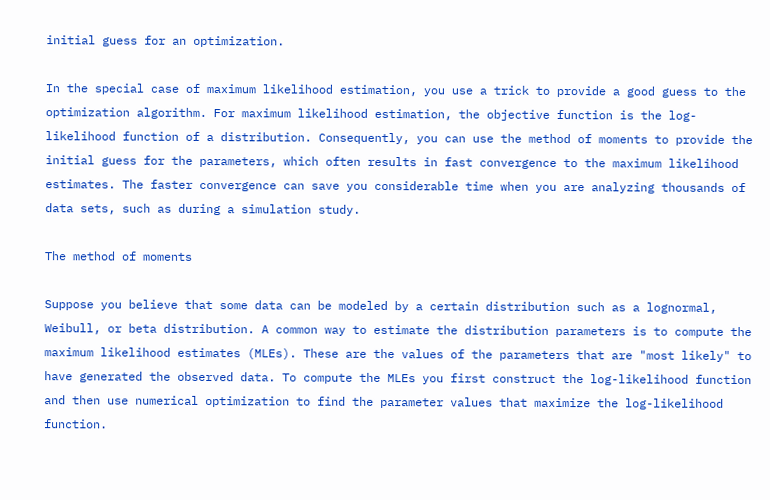initial guess for an optimization.

In the special case of maximum likelihood estimation, you use a trick to provide a good guess to the optimization algorithm. For maximum likelihood estimation, the objective function is the log-likelihood function of a distribution. Consequently, you can use the method of moments to provide the initial guess for the parameters, which often results in fast convergence to the maximum likelihood estimates. The faster convergence can save you considerable time when you are analyzing thousands of data sets, such as during a simulation study.

The method of moments

Suppose you believe that some data can be modeled by a certain distribution such as a lognormal, Weibull, or beta distribution. A common way to estimate the distribution parameters is to compute the maximum likelihood estimates (MLEs). These are the values of the parameters that are "most likely" to have generated the observed data. To compute the MLEs you first construct the log-likelihood function and then use numerical optimization to find the parameter values that maximize the log-likelihood function.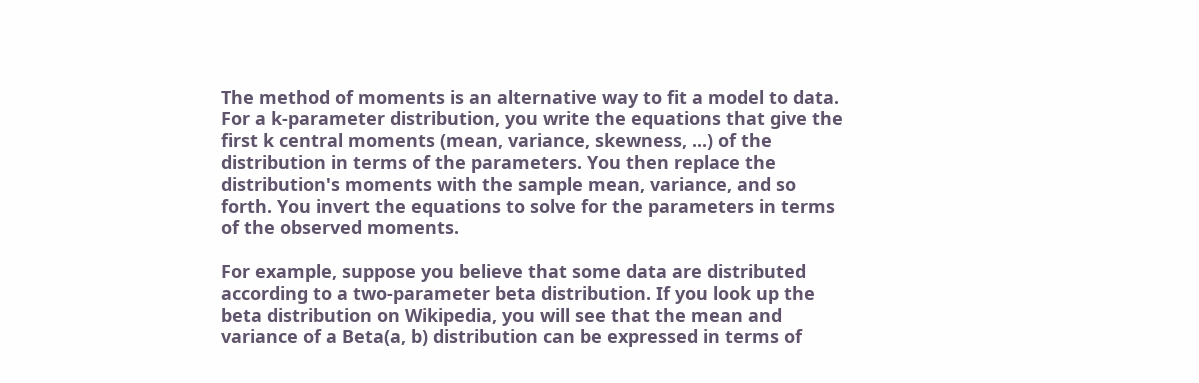The method of moments is an alternative way to fit a model to data. For a k-parameter distribution, you write the equations that give the first k central moments (mean, variance, skewness, ...) of the distribution in terms of the parameters. You then replace the distribution's moments with the sample mean, variance, and so forth. You invert the equations to solve for the parameters in terms of the observed moments.

For example, suppose you believe that some data are distributed according to a two-parameter beta distribution. If you look up the beta distribution on Wikipedia, you will see that the mean and variance of a Beta(a, b) distribution can be expressed in terms of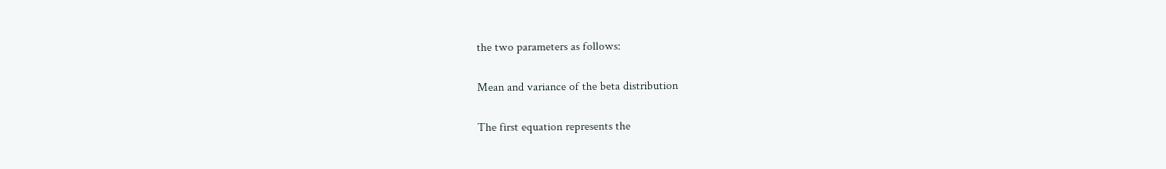the two parameters as follows:

Mean and variance of the beta distribution

The first equation represents the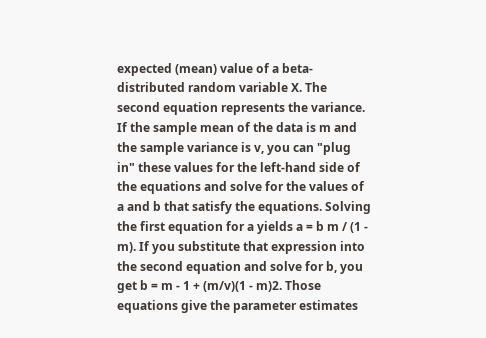expected (mean) value of a beta-distributed random variable X. The second equation represents the variance. If the sample mean of the data is m and the sample variance is v, you can "plug in" these values for the left-hand side of the equations and solve for the values of a and b that satisfy the equations. Solving the first equation for a yields a = b m / (1 - m). If you substitute that expression into the second equation and solve for b, you get b = m - 1 + (m/v)(1 - m)2. Those equations give the parameter estimates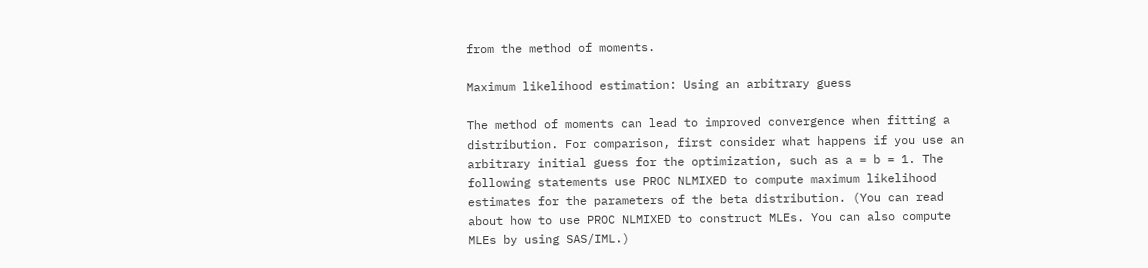from the method of moments.

Maximum likelihood estimation: Using an arbitrary guess

The method of moments can lead to improved convergence when fitting a distribution. For comparison, first consider what happens if you use an arbitrary initial guess for the optimization, such as a = b = 1. The following statements use PROC NLMIXED to compute maximum likelihood estimates for the parameters of the beta distribution. (You can read about how to use PROC NLMIXED to construct MLEs. You can also compute MLEs by using SAS/IML.)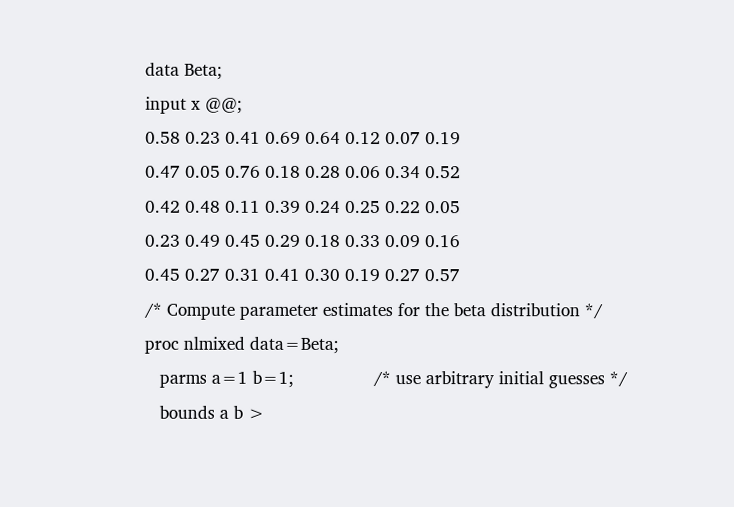data Beta;
input x @@;
0.58 0.23 0.41 0.69 0.64 0.12 0.07 0.19
0.47 0.05 0.76 0.18 0.28 0.06 0.34 0.52
0.42 0.48 0.11 0.39 0.24 0.25 0.22 0.05
0.23 0.49 0.45 0.29 0.18 0.33 0.09 0.16
0.45 0.27 0.31 0.41 0.30 0.19 0.27 0.57
/* Compute parameter estimates for the beta distribution */
proc nlmixed data=Beta;
   parms a=1 b=1;                /* use arbitrary initial guesses */
   bounds a b >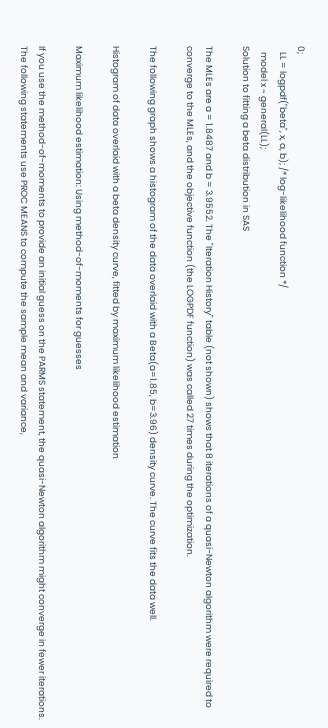0;
   LL = logpdf("beta", x, a, b); /* log-likelihood function */
   model x ~ general(LL);
Solution to fitting a beta distribution in SAS

The MLEs are a = 1.8487 and b = 3.9552. The "Iteration History" table (not shown) shows that 8 iterations of a quasi-Newton algorithm were required to converge to the MLEs, and the objective function (the LOGPDF function) was called 27 times during the optimization.

The following graph shows a histogram of the data overlaid with a Beta(a=1.85, b=3.96) density curve. The curve fits the data well.

Histogram of data overlaid with a beta density curve, fitted by maximum likelihood estimation

Maximum likelihood estimation: Using method-of-moments for guesses

If you use the method-of-moments to provide an initial guess on the PARMS statement, the quasi-Newton algorithm might converge in fewer iterations. The following statements use PROC MEANS to compute the sample mean and variance,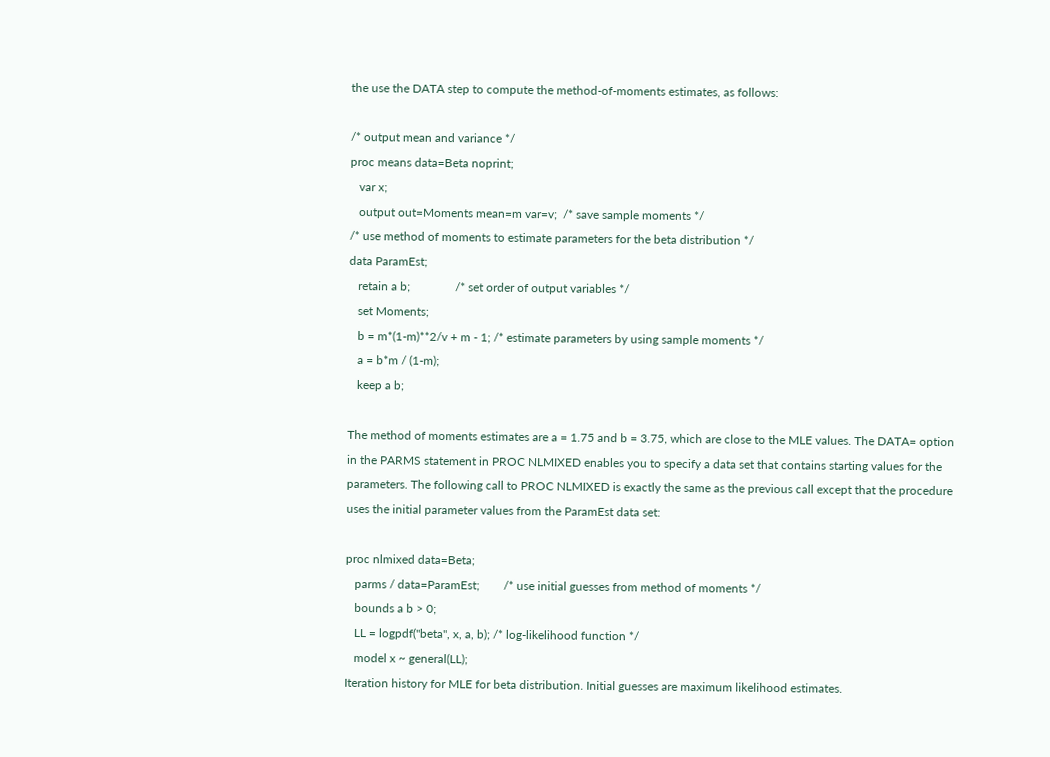the use the DATA step to compute the method-of-moments estimates, as follows:

/* output mean and variance */
proc means data=Beta noprint;
   var x;
   output out=Moments mean=m var=v;  /* save sample moments */
/* use method of moments to estimate parameters for the beta distribution */
data ParamEst;
   retain a b;               /* set order of output variables */
   set Moments;
   b = m*(1-m)**2/v + m - 1; /* estimate parameters by using sample moments */
   a = b*m / (1-m);
   keep a b;

The method of moments estimates are a = 1.75 and b = 3.75, which are close to the MLE values. The DATA= option in the PARMS statement in PROC NLMIXED enables you to specify a data set that contains starting values for the parameters. The following call to PROC NLMIXED is exactly the same as the previous call except that the procedure uses the initial parameter values from the ParamEst data set:

proc nlmixed data=Beta;
   parms / data=ParamEst;        /* use initial guesses from method of moments */
   bounds a b > 0;
   LL = logpdf("beta", x, a, b); /* log-likelihood function */
   model x ~ general(LL);
Iteration history for MLE for beta distribution. Initial guesses are maximum likelihood estimates.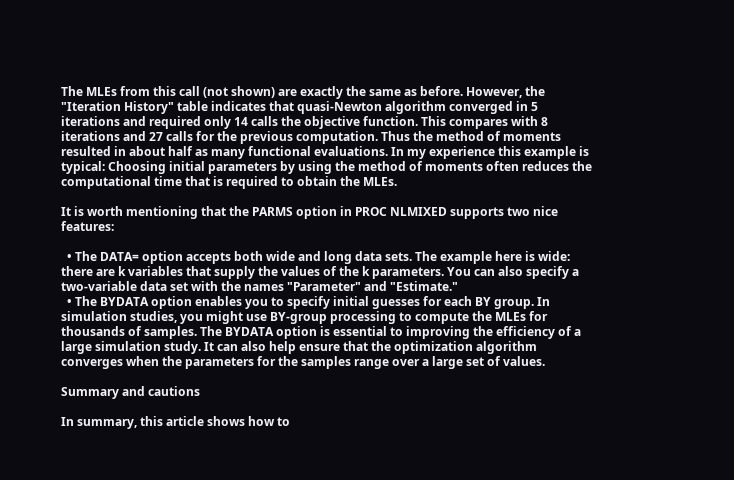The MLEs from this call (not shown) are exactly the same as before. However, the "Iteration History" table indicates that quasi-Newton algorithm converged in 5 iterations and required only 14 calls the objective function. This compares with 8 iterations and 27 calls for the previous computation. Thus the method of moments resulted in about half as many functional evaluations. In my experience this example is typical: Choosing initial parameters by using the method of moments often reduces the computational time that is required to obtain the MLEs.

It is worth mentioning that the PARMS option in PROC NLMIXED supports two nice features:

  • The DATA= option accepts both wide and long data sets. The example here is wide: there are k variables that supply the values of the k parameters. You can also specify a two-variable data set with the names "Parameter" and "Estimate."
  • The BYDATA option enables you to specify initial guesses for each BY group. In simulation studies, you might use BY-group processing to compute the MLEs for thousands of samples. The BYDATA option is essential to improving the efficiency of a large simulation study. It can also help ensure that the optimization algorithm converges when the parameters for the samples range over a large set of values.

Summary and cautions

In summary, this article shows how to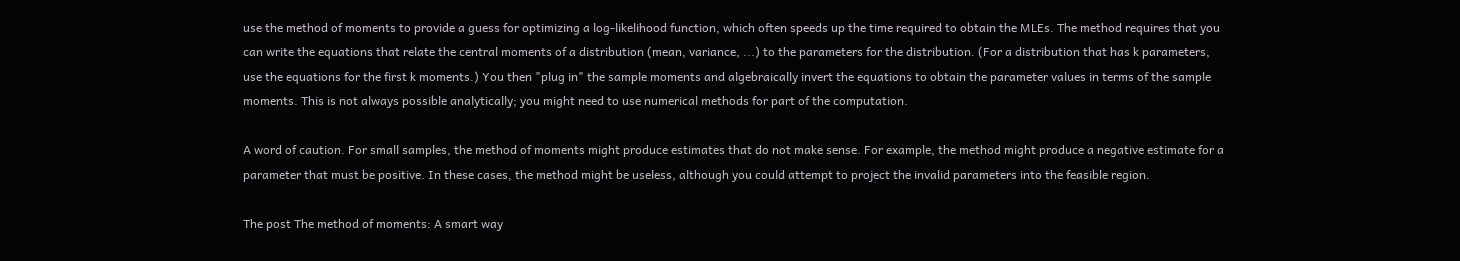use the method of moments to provide a guess for optimizing a log-likelihood function, which often speeds up the time required to obtain the MLEs. The method requires that you can write the equations that relate the central moments of a distribution (mean, variance, ...) to the parameters for the distribution. (For a distribution that has k parameters, use the equations for the first k moments.) You then "plug in" the sample moments and algebraically invert the equations to obtain the parameter values in terms of the sample moments. This is not always possible analytically; you might need to use numerical methods for part of the computation.

A word of caution. For small samples, the method of moments might produce estimates that do not make sense. For example, the method might produce a negative estimate for a parameter that must be positive. In these cases, the method might be useless, although you could attempt to project the invalid parameters into the feasible region.

The post The method of moments: A smart way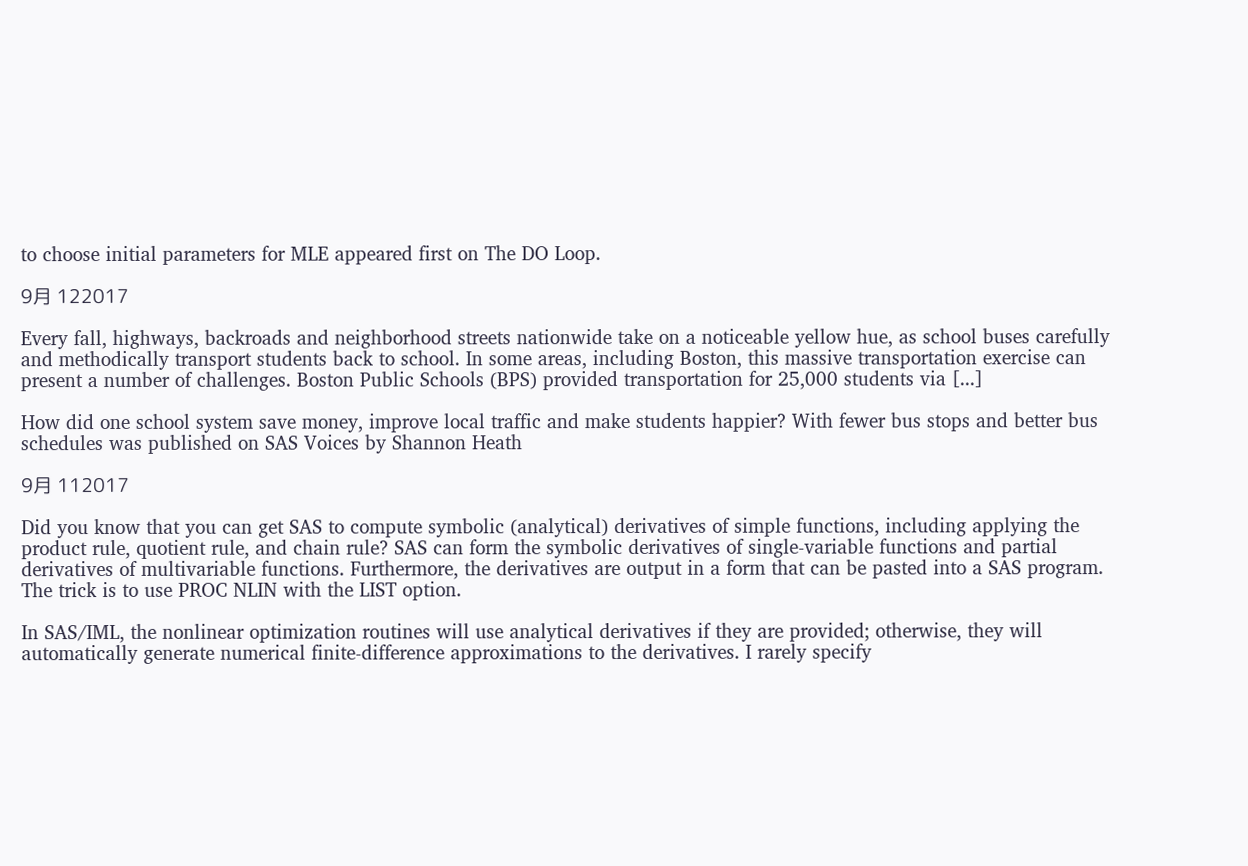to choose initial parameters for MLE appeared first on The DO Loop.

9月 122017

Every fall, highways, backroads and neighborhood streets nationwide take on a noticeable yellow hue, as school buses carefully and methodically transport students back to school. In some areas, including Boston, this massive transportation exercise can present a number of challenges. Boston Public Schools (BPS) provided transportation for 25,000 students via [...]

How did one school system save money, improve local traffic and make students happier? With fewer bus stops and better bus schedules was published on SAS Voices by Shannon Heath

9月 112017

Did you know that you can get SAS to compute symbolic (analytical) derivatives of simple functions, including applying the product rule, quotient rule, and chain rule? SAS can form the symbolic derivatives of single-variable functions and partial derivatives of multivariable functions. Furthermore, the derivatives are output in a form that can be pasted into a SAS program. The trick is to use PROC NLIN with the LIST option.

In SAS/IML, the nonlinear optimization routines will use analytical derivatives if they are provided; otherwise, they will automatically generate numerical finite-difference approximations to the derivatives. I rarely specify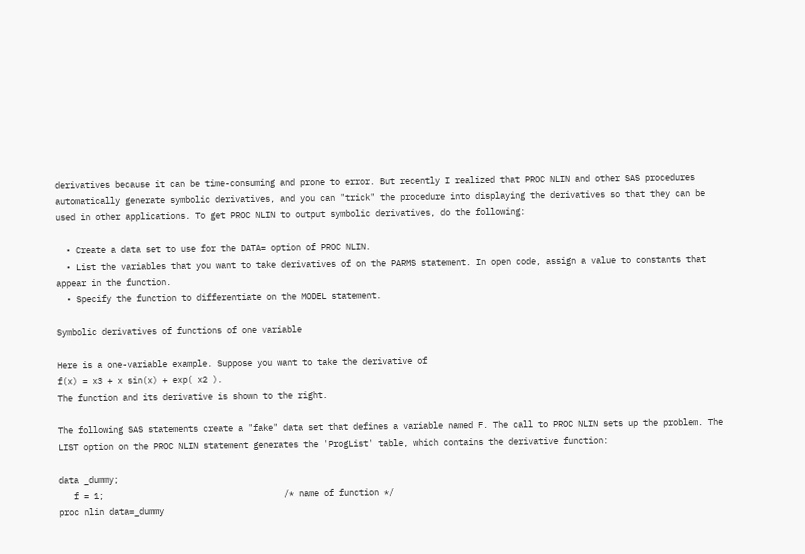derivatives because it can be time-consuming and prone to error. But recently I realized that PROC NLIN and other SAS procedures automatically generate symbolic derivatives, and you can "trick" the procedure into displaying the derivatives so that they can be used in other applications. To get PROC NLIN to output symbolic derivatives, do the following:

  • Create a data set to use for the DATA= option of PROC NLIN.
  • List the variables that you want to take derivatives of on the PARMS statement. In open code, assign a value to constants that appear in the function.
  • Specify the function to differentiate on the MODEL statement.

Symbolic derivatives of functions of one variable

Here is a one-variable example. Suppose you want to take the derivative of
f(x) = x3 + x sin(x) + exp( x2 ).
The function and its derivative is shown to the right.

The following SAS statements create a "fake" data set that defines a variable named F. The call to PROC NLIN sets up the problem. The LIST option on the PROC NLIN statement generates the 'ProgList' table, which contains the derivative function:

data _dummy;
   f = 1;                                    /* name of function */
proc nlin data=_dummy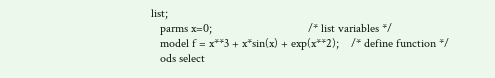list;
   parms x=0;                                /* list variables */
   model f = x**3 + x*sin(x) + exp(x**2);    /* define function */
   ods select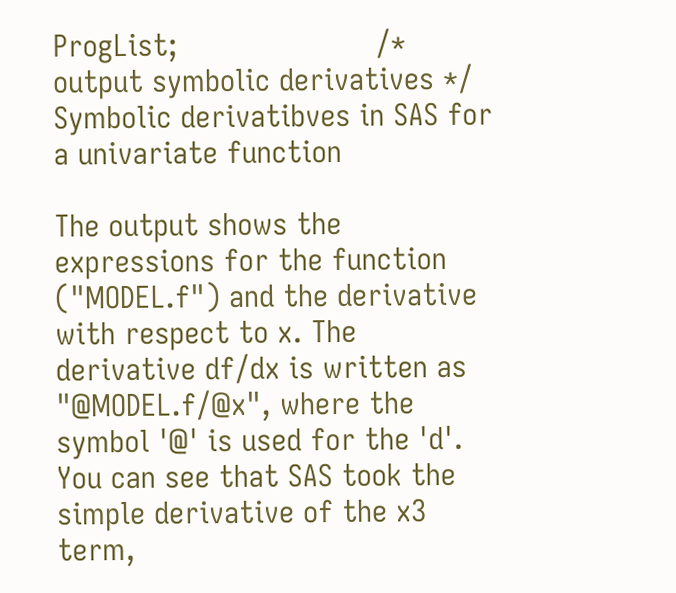ProgList;                      /* output symbolic derivatives */
Symbolic derivatibves in SAS for a univariate function

The output shows the expressions for the function ("MODEL.f") and the derivative with respect to x. The derivative df/dx is written as "@MODEL.f/@x", where the symbol '@' is used for the 'd'. You can see that SAS took the simple derivative of the x3 term,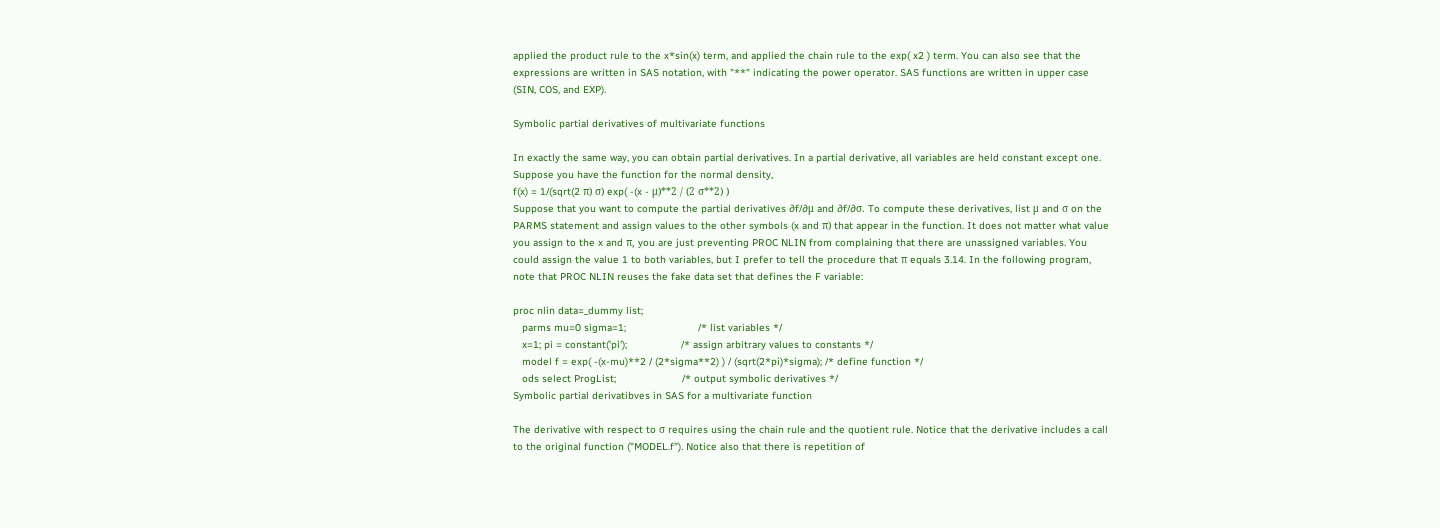applied the product rule to the x*sin(x) term, and applied the chain rule to the exp( x2 ) term. You can also see that the expressions are written in SAS notation, with "**" indicating the power operator. SAS functions are written in upper case (SIN, COS, and EXP).

Symbolic partial derivatives of multivariate functions

In exactly the same way, you can obtain partial derivatives. In a partial derivative, all variables are held constant except one. Suppose you have the function for the normal density,
f(x) = 1/(sqrt(2 π) σ) exp( -(x - μ)**2 / (2 σ**2) )
Suppose that you want to compute the partial derivatives ∂f/∂μ and ∂f/∂σ. To compute these derivatives, list μ and σ on the PARMS statement and assign values to the other symbols (x and π) that appear in the function. It does not matter what value you assign to the x and π, you are just preventing PROC NLIN from complaining that there are unassigned variables. You could assign the value 1 to both variables, but I prefer to tell the procedure that π equals 3.14. In the following program, note that PROC NLIN reuses the fake data set that defines the F variable:

proc nlin data=_dummy list;
   parms mu=0 sigma=1;                        /* list variables */
   x=1; pi = constant('pi');                  /* assign arbitrary values to constants */
   model f = exp( -(x-mu)**2 / (2*sigma**2) ) / (sqrt(2*pi)*sigma); /* define function */
   ods select ProgList;                      /* output symbolic derivatives */
Symbolic partial derivatibves in SAS for a multivariate function

The derivative with respect to σ requires using the chain rule and the quotient rule. Notice that the derivative includes a call to the original function ("MODEL.f"). Notice also that there is repetition of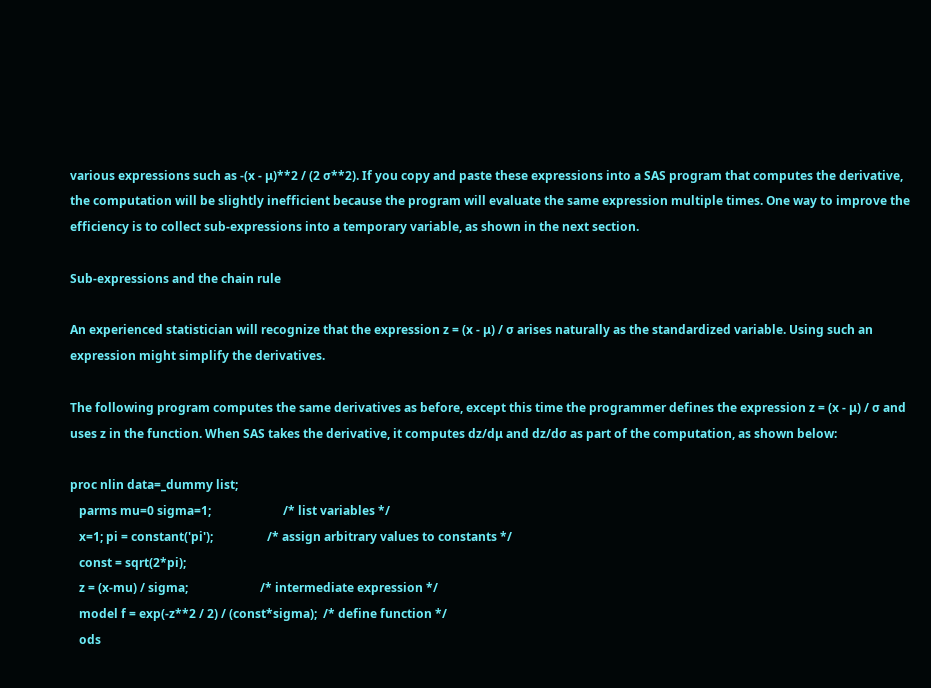various expressions such as -(x - μ)**2 / (2 σ**2). If you copy and paste these expressions into a SAS program that computes the derivative, the computation will be slightly inefficient because the program will evaluate the same expression multiple times. One way to improve the efficiency is to collect sub-expressions into a temporary variable, as shown in the next section.

Sub-expressions and the chain rule

An experienced statistician will recognize that the expression z = (x - μ) / σ arises naturally as the standardized variable. Using such an expression might simplify the derivatives.

The following program computes the same derivatives as before, except this time the programmer defines the expression z = (x - μ) / σ and uses z in the function. When SAS takes the derivative, it computes dz/dμ and dz/dσ as part of the computation, as shown below:

proc nlin data=_dummy list;
   parms mu=0 sigma=1;                        /* list variables */
   x=1; pi = constant('pi');                  /* assign arbitrary values to constants */
   const = sqrt(2*pi);
   z = (x-mu) / sigma;                        /* intermediate expression */
   model f = exp(-z**2 / 2) / (const*sigma);  /* define function */
   ods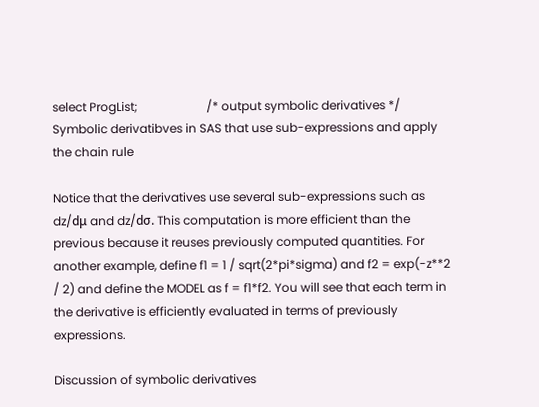select ProgList;                       /* output symbolic derivatives */
Symbolic derivatibves in SAS that use sub-expressions and apply the chain rule

Notice that the derivatives use several sub-expressions such as dz/dμ and dz/dσ. This computation is more efficient than the previous because it reuses previously computed quantities. For another example, define f1 = 1 / sqrt(2*pi*sigma) and f2 = exp(-z**2 / 2) and define the MODEL as f = f1*f2. You will see that each term in the derivative is efficiently evaluated in terms of previously expressions.

Discussion of symbolic derivatives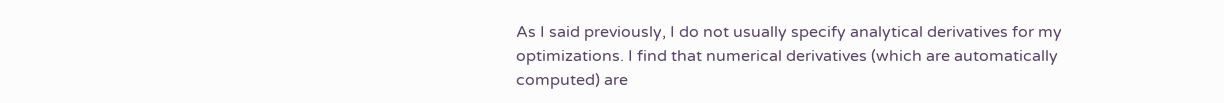As I said previously, I do not usually specify analytical derivatives for my optimizations. I find that numerical derivatives (which are automatically computed) are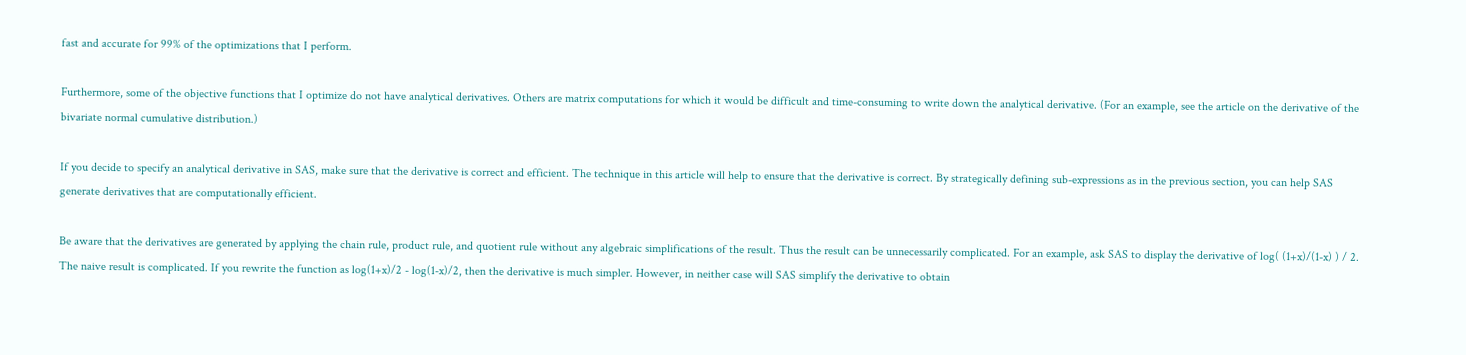fast and accurate for 99% of the optimizations that I perform.

Furthermore, some of the objective functions that I optimize do not have analytical derivatives. Others are matrix computations for which it would be difficult and time-consuming to write down the analytical derivative. (For an example, see the article on the derivative of the bivariate normal cumulative distribution.)

If you decide to specify an analytical derivative in SAS, make sure that the derivative is correct and efficient. The technique in this article will help to ensure that the derivative is correct. By strategically defining sub-expressions as in the previous section, you can help SAS generate derivatives that are computationally efficient.

Be aware that the derivatives are generated by applying the chain rule, product rule, and quotient rule without any algebraic simplifications of the result. Thus the result can be unnecessarily complicated. For an example, ask SAS to display the derivative of log( (1+x)/(1-x) ) / 2. The naive result is complicated. If you rewrite the function as log(1+x)/2 - log(1-x)/2, then the derivative is much simpler. However, in neither case will SAS simplify the derivative to obtain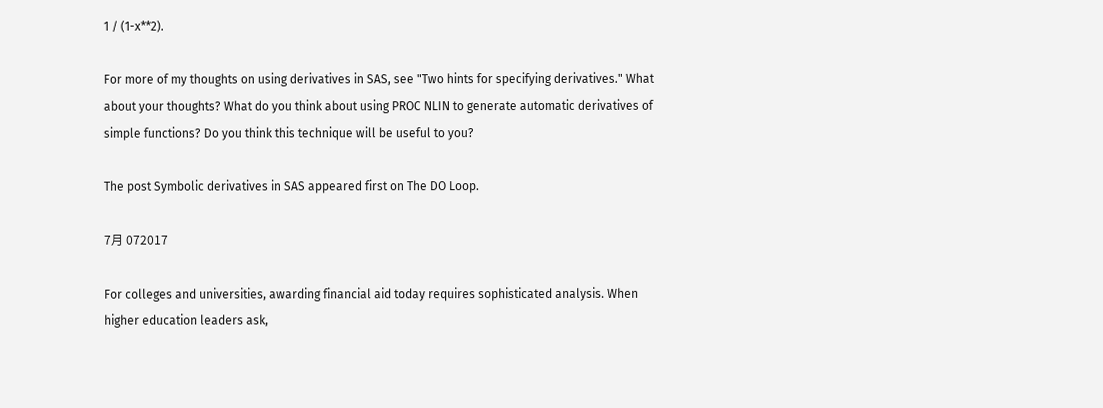1 / (1-x**2).

For more of my thoughts on using derivatives in SAS, see "Two hints for specifying derivatives." What about your thoughts? What do you think about using PROC NLIN to generate automatic derivatives of simple functions? Do you think this technique will be useful to you?

The post Symbolic derivatives in SAS appeared first on The DO Loop.

7月 072017

For colleges and universities, awarding financial aid today requires sophisticated analysis. When higher education leaders ask,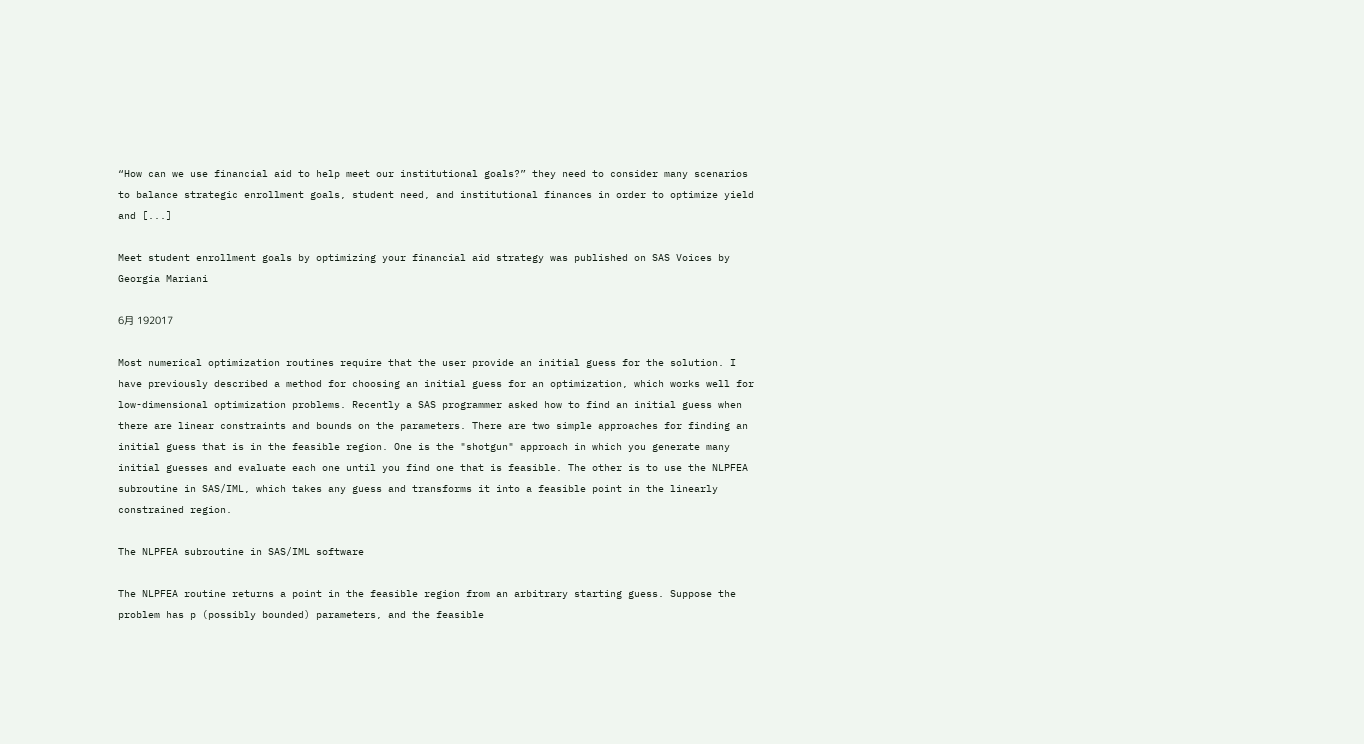“How can we use financial aid to help meet our institutional goals?” they need to consider many scenarios to balance strategic enrollment goals, student need, and institutional finances in order to optimize yield and [...]

Meet student enrollment goals by optimizing your financial aid strategy was published on SAS Voices by Georgia Mariani

6月 192017

Most numerical optimization routines require that the user provide an initial guess for the solution. I have previously described a method for choosing an initial guess for an optimization, which works well for low-dimensional optimization problems. Recently a SAS programmer asked how to find an initial guess when there are linear constraints and bounds on the parameters. There are two simple approaches for finding an initial guess that is in the feasible region. One is the "shotgun" approach in which you generate many initial guesses and evaluate each one until you find one that is feasible. The other is to use the NLPFEA subroutine in SAS/IML, which takes any guess and transforms it into a feasible point in the linearly constrained region.

The NLPFEA subroutine in SAS/IML software

The NLPFEA routine returns a point in the feasible region from an arbitrary starting guess. Suppose the problem has p (possibly bounded) parameters, and the feasible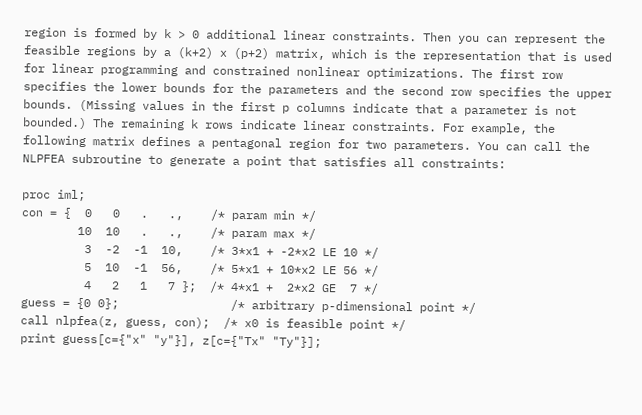region is formed by k > 0 additional linear constraints. Then you can represent the feasible regions by a (k+2) x (p+2) matrix, which is the representation that is used for linear programming and constrained nonlinear optimizations. The first row specifies the lower bounds for the parameters and the second row specifies the upper bounds. (Missing values in the first p columns indicate that a parameter is not bounded.) The remaining k rows indicate linear constraints. For example, the following matrix defines a pentagonal region for two parameters. You can call the NLPFEA subroutine to generate a point that satisfies all constraints:

proc iml;
con = {  0   0   .   .,    /* param min */
        10  10   .   .,    /* param max */
         3  -2  -1  10,    /* 3*x1 + -2*x2 LE 10 */
         5  10  -1  56,    /* 5*x1 + 10*x2 LE 56 */
         4   2   1   7 };  /* 4*x1 +  2*x2 GE  7 */
guess = {0 0};                /* arbitrary p-dimensional point */
call nlpfea(z, guess, con);  /* x0 is feasible point */
print guess[c={"x" "y"}], z[c={"Tx" "Ty"}];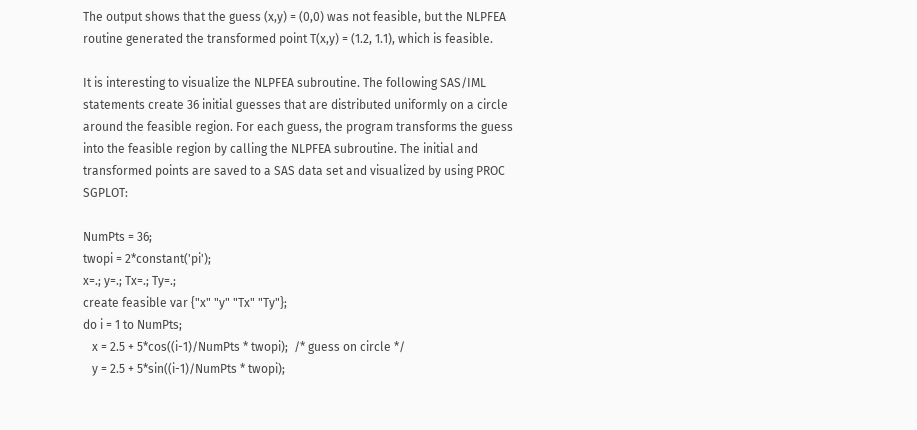The output shows that the guess (x,y) = (0,0) was not feasible, but the NLPFEA routine generated the transformed point T(x,y) = (1.2, 1.1), which is feasible.

It is interesting to visualize the NLPFEA subroutine. The following SAS/IML statements create 36 initial guesses that are distributed uniformly on a circle around the feasible region. For each guess, the program transforms the guess into the feasible region by calling the NLPFEA subroutine. The initial and transformed points are saved to a SAS data set and visualized by using PROC SGPLOT:

NumPts = 36;
twopi = 2*constant('pi');
x=.; y=.; Tx=.; Ty=.;
create feasible var {"x" "y" "Tx" "Ty"};
do i = 1 to NumPts;
   x = 2.5 + 5*cos((i-1)/NumPts * twopi);  /* guess on circle */
   y = 2.5 + 5*sin((i-1)/NumPts * twopi);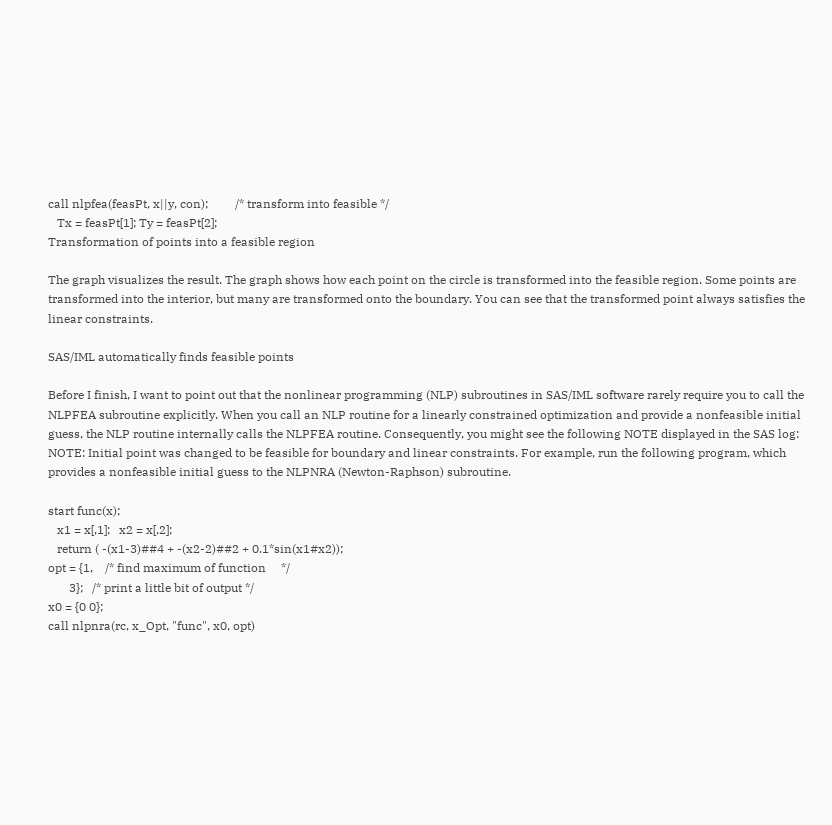call nlpfea(feasPt, x||y, con);         /* transform into feasible */
   Tx = feasPt[1]; Ty = feasPt[2];
Transformation of points into a feasible region

The graph visualizes the result. The graph shows how each point on the circle is transformed into the feasible region. Some points are transformed into the interior, but many are transformed onto the boundary. You can see that the transformed point always satisfies the linear constraints.

SAS/IML automatically finds feasible points

Before I finish, I want to point out that the nonlinear programming (NLP) subroutines in SAS/IML software rarely require you to call the NLPFEA subroutine explicitly. When you call an NLP routine for a linearly constrained optimization and provide a nonfeasible initial guess, the NLP routine internally calls the NLPFEA routine. Consequently, you might see the following NOTE displayed in the SAS log: NOTE: Initial point was changed to be feasible for boundary and linear constraints. For example, run the following program, which provides a nonfeasible initial guess to the NLPNRA (Newton-Raphson) subroutine.

start func(x);
   x1 = x[,1];   x2 = x[,2];
   return ( -(x1-3)##4 + -(x2-2)##2 + 0.1*sin(x1#x2));
opt = {1,    /* find maximum of function     */
       3};   /* print a little bit of output */
x0 = {0 0};
call nlpnra(rc, x_Opt, "func", x0, opt)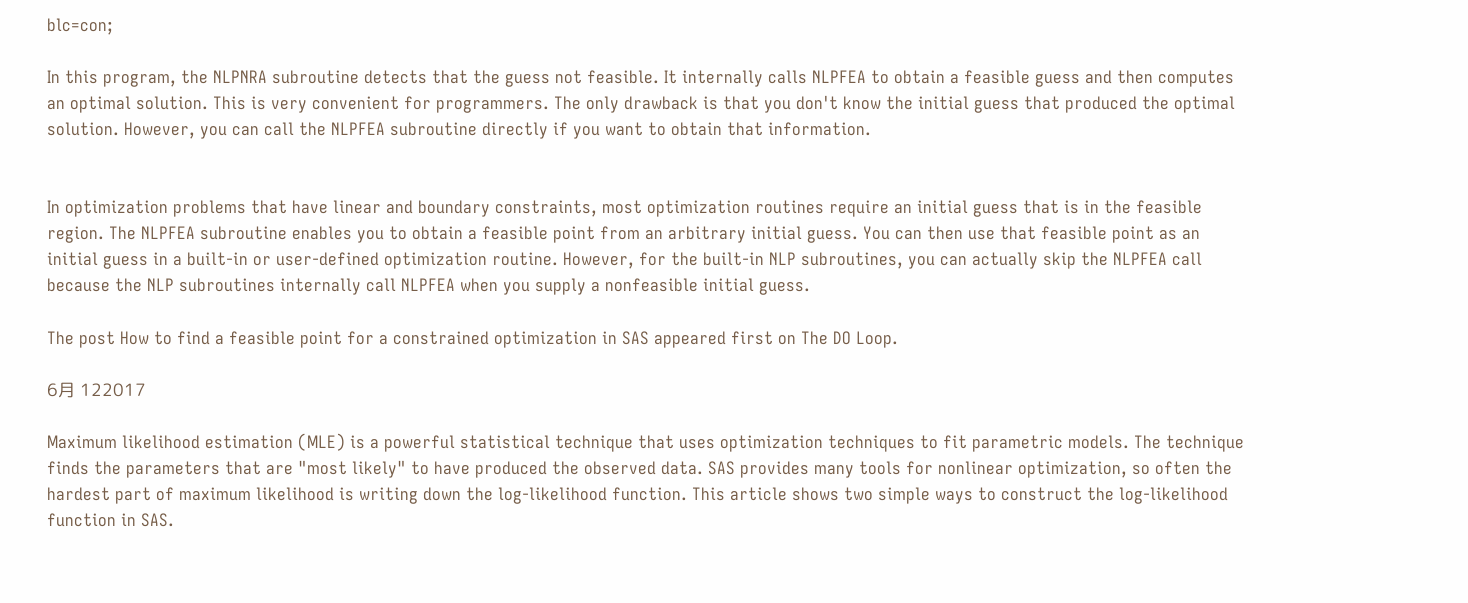blc=con;

In this program, the NLPNRA subroutine detects that the guess not feasible. It internally calls NLPFEA to obtain a feasible guess and then computes an optimal solution. This is very convenient for programmers. The only drawback is that you don't know the initial guess that produced the optimal solution. However, you can call the NLPFEA subroutine directly if you want to obtain that information.


In optimization problems that have linear and boundary constraints, most optimization routines require an initial guess that is in the feasible region. The NLPFEA subroutine enables you to obtain a feasible point from an arbitrary initial guess. You can then use that feasible point as an initial guess in a built-in or user-defined optimization routine. However, for the built-in NLP subroutines, you can actually skip the NLPFEA call because the NLP subroutines internally call NLPFEA when you supply a nonfeasible initial guess.

The post How to find a feasible point for a constrained optimization in SAS appeared first on The DO Loop.

6月 122017

Maximum likelihood estimation (MLE) is a powerful statistical technique that uses optimization techniques to fit parametric models. The technique finds the parameters that are "most likely" to have produced the observed data. SAS provides many tools for nonlinear optimization, so often the hardest part of maximum likelihood is writing down the log-likelihood function. This article shows two simple ways to construct the log-likelihood function in SAS.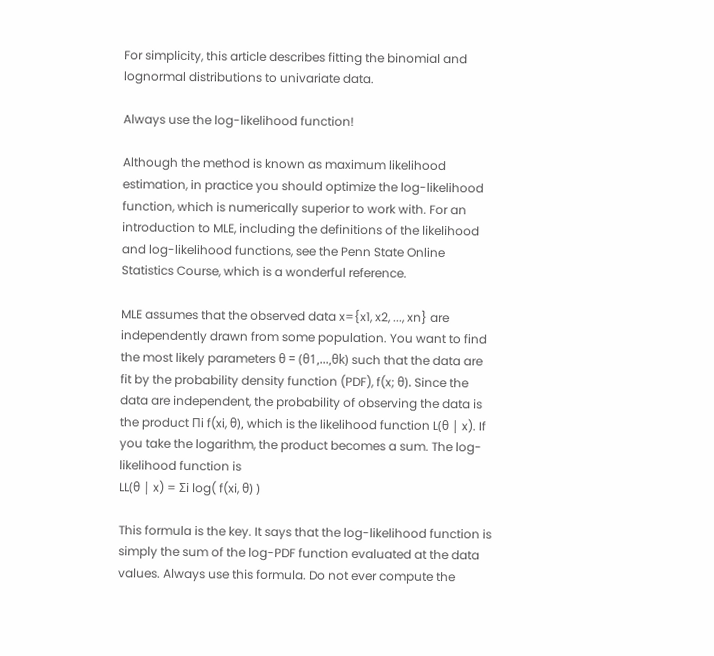For simplicity, this article describes fitting the binomial and lognormal distributions to univariate data.

Always use the log-likelihood function!

Although the method is known as maximum likelihood estimation, in practice you should optimize the log-likelihood function, which is numerically superior to work with. For an introduction to MLE, including the definitions of the likelihood and log-likelihood functions, see the Penn State Online Statistics Course, which is a wonderful reference.

MLE assumes that the observed data x={x1, x2, ..., xn} are independently drawn from some population. You want to find the most likely parameters θ = (θ1,...,θk) such that the data are fit by the probability density function (PDF), f(x; θ). Since the data are independent, the probability of observing the data is the product Πi f(xi, θ), which is the likelihood function L(θ | x). If you take the logarithm, the product becomes a sum. The log-likelihood function is
LL(θ | x) = Σi log( f(xi, θ) )

This formula is the key. It says that the log-likelihood function is simply the sum of the log-PDF function evaluated at the data values. Always use this formula. Do not ever compute the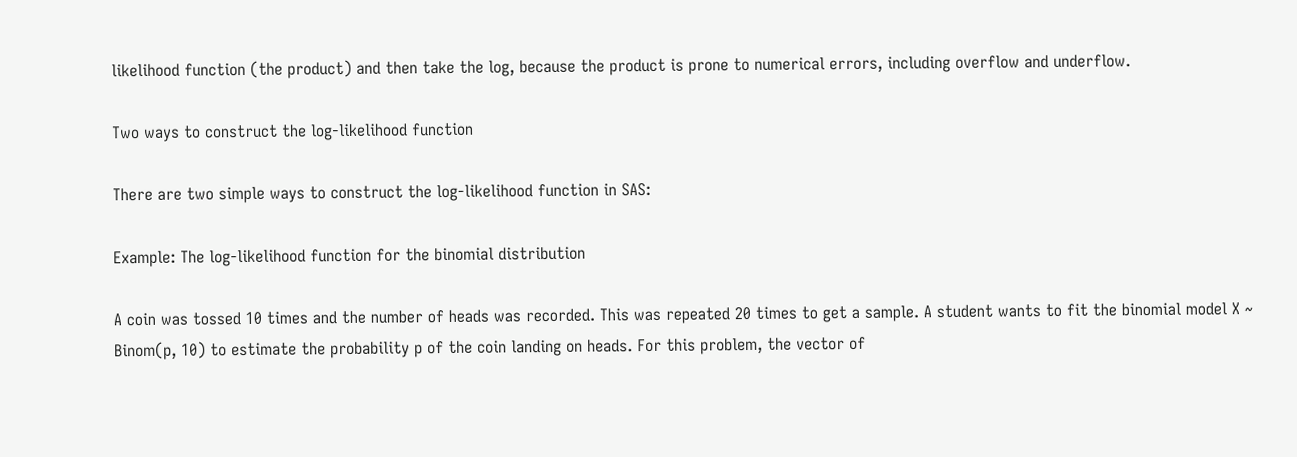likelihood function (the product) and then take the log, because the product is prone to numerical errors, including overflow and underflow.

Two ways to construct the log-likelihood function

There are two simple ways to construct the log-likelihood function in SAS:

Example: The log-likelihood function for the binomial distribution

A coin was tossed 10 times and the number of heads was recorded. This was repeated 20 times to get a sample. A student wants to fit the binomial model X ~ Binom(p, 10) to estimate the probability p of the coin landing on heads. For this problem, the vector of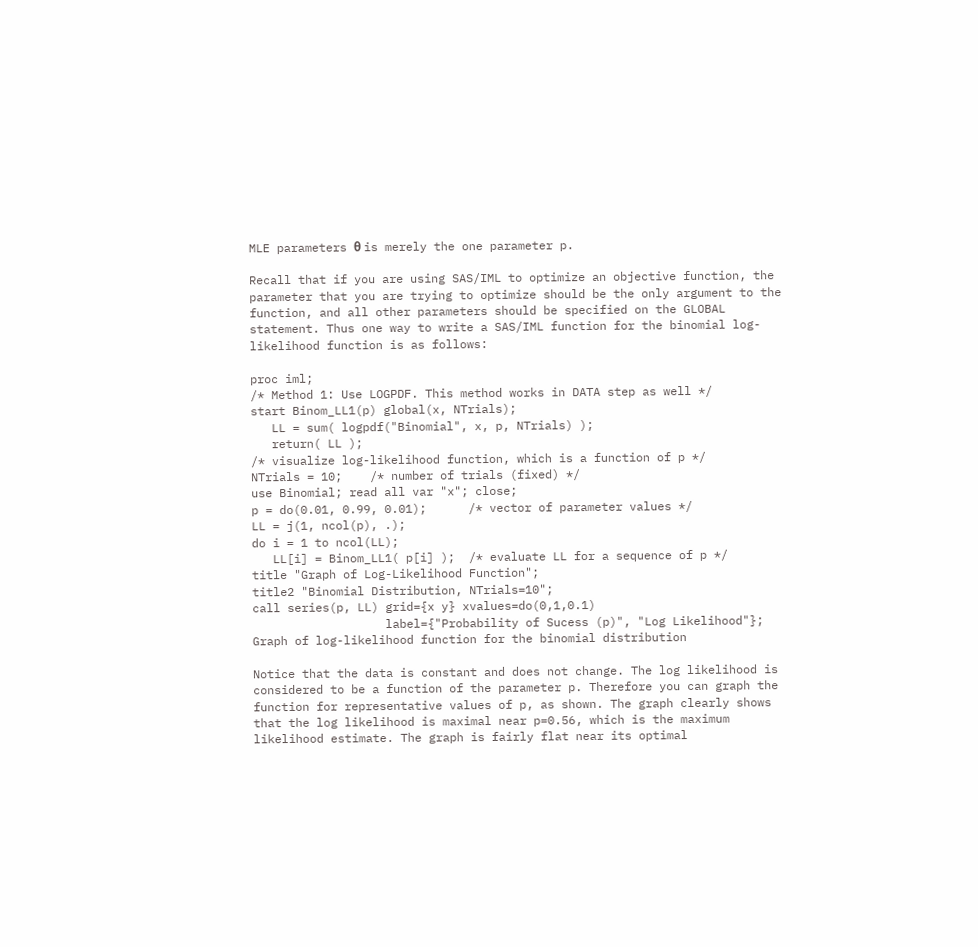MLE parameters θ is merely the one parameter p.

Recall that if you are using SAS/IML to optimize an objective function, the parameter that you are trying to optimize should be the only argument to the function, and all other parameters should be specified on the GLOBAL statement. Thus one way to write a SAS/IML function for the binomial log-likelihood function is as follows:

proc iml;
/* Method 1: Use LOGPDF. This method works in DATA step as well */
start Binom_LL1(p) global(x, NTrials);
   LL = sum( logpdf("Binomial", x, p, NTrials) );
   return( LL );
/* visualize log-likelihood function, which is a function of p */
NTrials = 10;    /* number of trials (fixed) */
use Binomial; read all var "x"; close;
p = do(0.01, 0.99, 0.01);      /* vector of parameter values */
LL = j(1, ncol(p), .);
do i = 1 to ncol(LL);
   LL[i] = Binom_LL1( p[i] );  /* evaluate LL for a sequence of p */
title "Graph of Log-Likelihood Function";
title2 "Binomial Distribution, NTrials=10";
call series(p, LL) grid={x y} xvalues=do(0,1,0.1)
                   label={"Probability of Sucess (p)", "Log Likelihood"};
Graph of log-likelihood function for the binomial distribution

Notice that the data is constant and does not change. The log likelihood is considered to be a function of the parameter p. Therefore you can graph the function for representative values of p, as shown. The graph clearly shows that the log likelihood is maximal near p=0.56, which is the maximum likelihood estimate. The graph is fairly flat near its optimal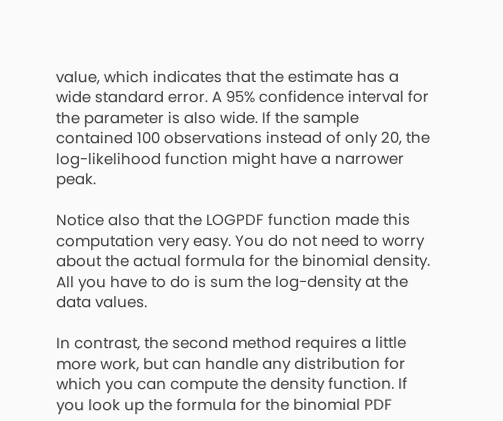value, which indicates that the estimate has a wide standard error. A 95% confidence interval for the parameter is also wide. If the sample contained 100 observations instead of only 20, the log-likelihood function might have a narrower peak.

Notice also that the LOGPDF function made this computation very easy. You do not need to worry about the actual formula for the binomial density. All you have to do is sum the log-density at the data values.

In contrast, the second method requires a little more work, but can handle any distribution for which you can compute the density function. If you look up the formula for the binomial PDF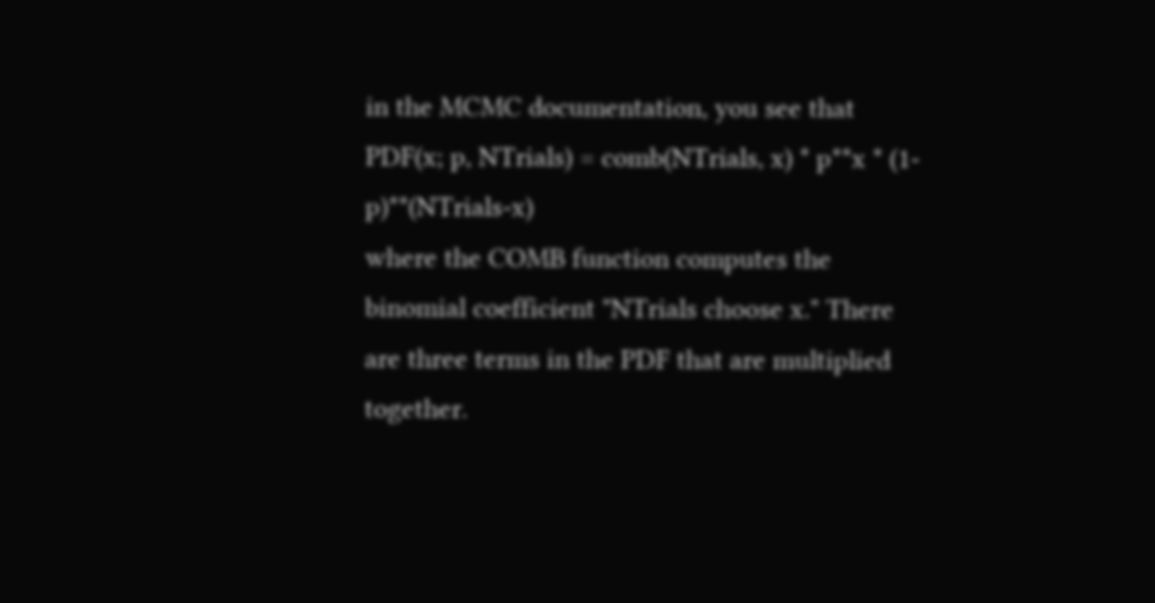in the MCMC documentation, you see that
PDF(x; p, NTrials) = comb(NTrials, x) * p**x * (1-p)**(NTrials-x)
where the COMB function computes the binomial coefficient "NTrials choose x." There are three terms in the PDF that are multiplied together.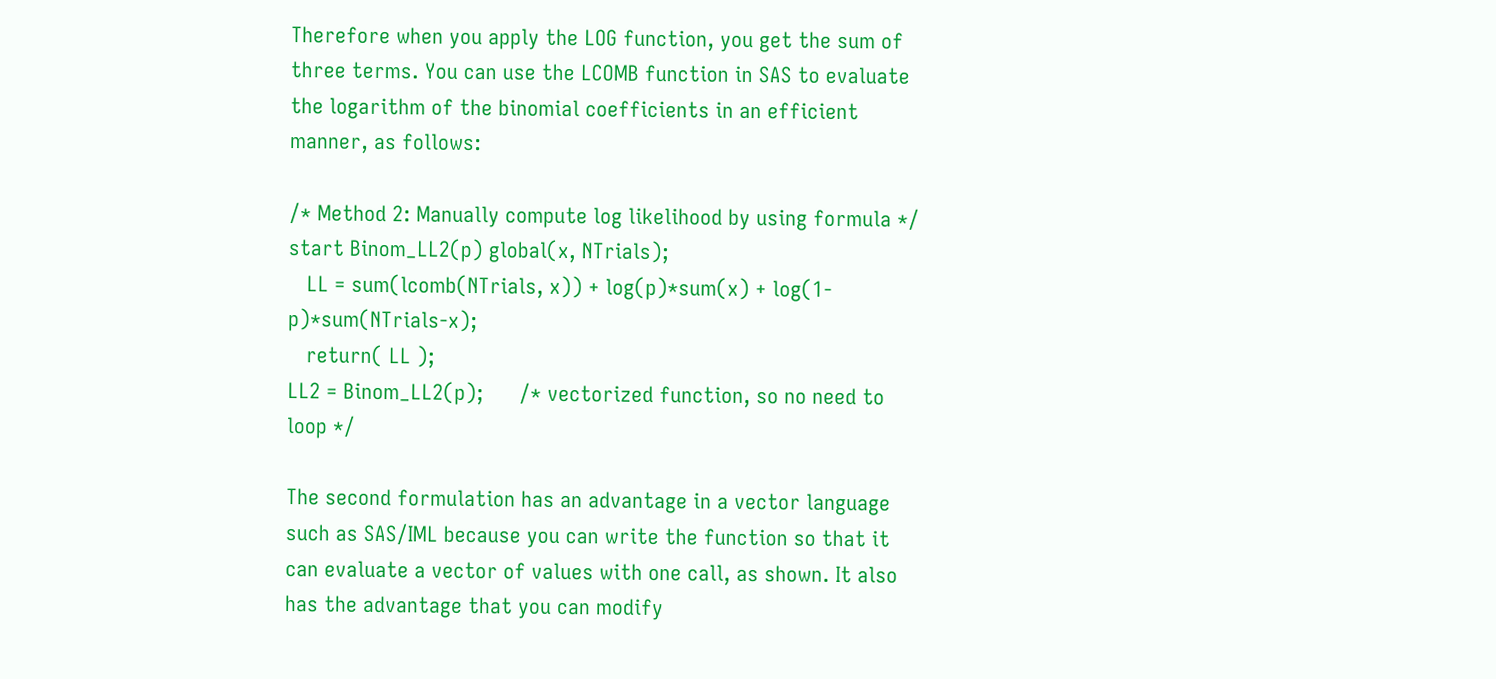Therefore when you apply the LOG function, you get the sum of three terms. You can use the LCOMB function in SAS to evaluate the logarithm of the binomial coefficients in an efficient manner, as follows:

/* Method 2: Manually compute log likelihood by using formula */
start Binom_LL2(p) global(x, NTrials);
   LL = sum(lcomb(NTrials, x)) + log(p)*sum(x) + log(1-p)*sum(NTrials-x);
   return( LL );
LL2 = Binom_LL2(p);      /* vectorized function, so no need to loop */

The second formulation has an advantage in a vector language such as SAS/IML because you can write the function so that it can evaluate a vector of values with one call, as shown. It also has the advantage that you can modify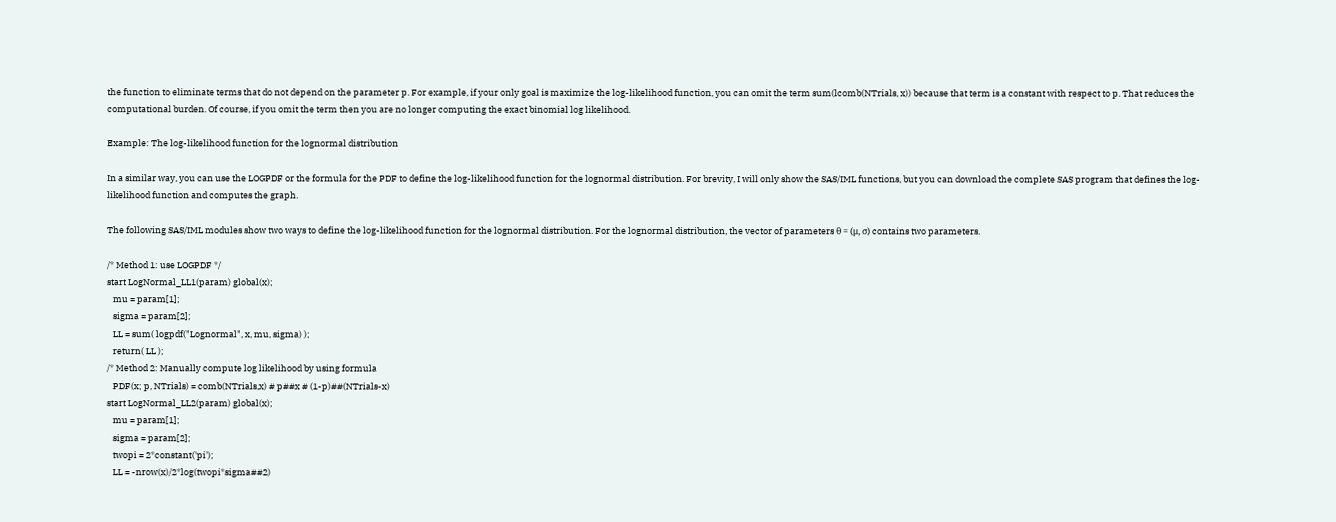the function to eliminate terms that do not depend on the parameter p. For example, if your only goal is maximize the log-likelihood function, you can omit the term sum(lcomb(NTrials, x)) because that term is a constant with respect to p. That reduces the computational burden. Of course, if you omit the term then you are no longer computing the exact binomial log likelihood.

Example: The log-likelihood function for the lognormal distribution

In a similar way, you can use the LOGPDF or the formula for the PDF to define the log-likelihood function for the lognormal distribution. For brevity, I will only show the SAS/IML functions, but you can download the complete SAS program that defines the log-likelihood function and computes the graph.

The following SAS/IML modules show two ways to define the log-likelihood function for the lognormal distribution. For the lognormal distribution, the vector of parameters θ = (μ, σ) contains two parameters.

/* Method 1: use LOGPDF */
start LogNormal_LL1(param) global(x);
   mu = param[1];
   sigma = param[2];
   LL = sum( logpdf("Lognormal", x, mu, sigma) );
   return( LL );
/* Method 2: Manually compute log likelihood by using formula
   PDF(x; p, NTrials) = comb(NTrials,x) # p##x # (1-p)##(NTrials-x)
start LogNormal_LL2(param) global(x);
   mu = param[1];
   sigma = param[2];
   twopi = 2*constant('pi');
   LL = -nrow(x)/2*log(twopi*sigma##2)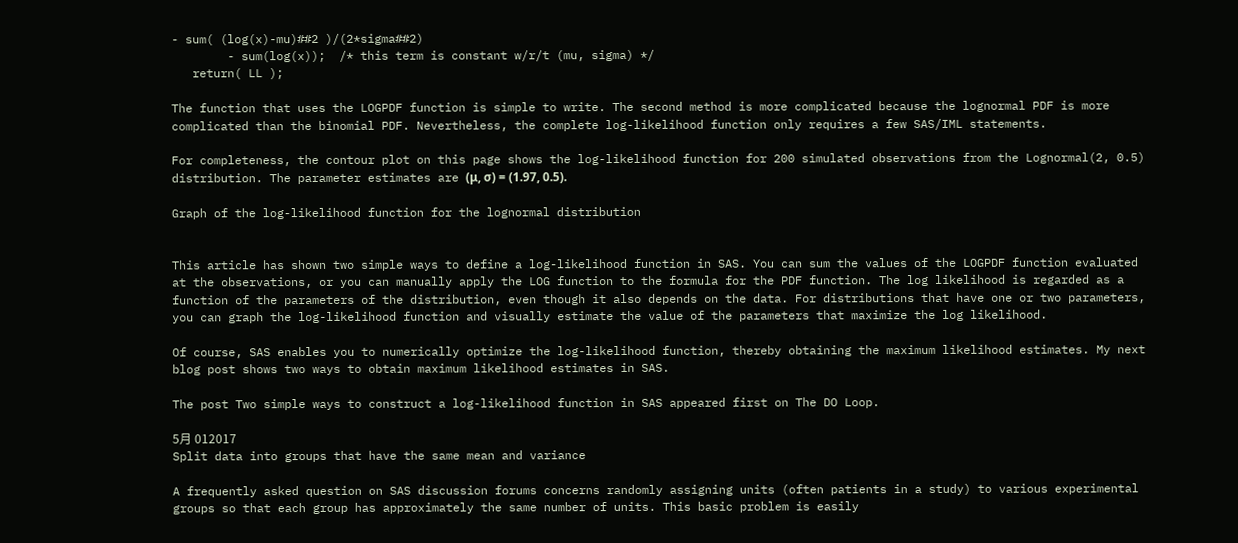- sum( (log(x)-mu)##2 )/(2*sigma##2)
        - sum(log(x));  /* this term is constant w/r/t (mu, sigma) */
   return( LL );

The function that uses the LOGPDF function is simple to write. The second method is more complicated because the lognormal PDF is more complicated than the binomial PDF. Nevertheless, the complete log-likelihood function only requires a few SAS/IML statements.

For completeness, the contour plot on this page shows the log-likelihood function for 200 simulated observations from the Lognormal(2, 0.5) distribution. The parameter estimates are (μ, σ) = (1.97, 0.5).

Graph of the log-likelihood function for the lognormal distribution


This article has shown two simple ways to define a log-likelihood function in SAS. You can sum the values of the LOGPDF function evaluated at the observations, or you can manually apply the LOG function to the formula for the PDF function. The log likelihood is regarded as a function of the parameters of the distribution, even though it also depends on the data. For distributions that have one or two parameters, you can graph the log-likelihood function and visually estimate the value of the parameters that maximize the log likelihood.

Of course, SAS enables you to numerically optimize the log-likelihood function, thereby obtaining the maximum likelihood estimates. My next blog post shows two ways to obtain maximum likelihood estimates in SAS.

The post Two simple ways to construct a log-likelihood function in SAS appeared first on The DO Loop.

5月 012017
Split data into groups that have the same mean and variance

A frequently asked question on SAS discussion forums concerns randomly assigning units (often patients in a study) to various experimental groups so that each group has approximately the same number of units. This basic problem is easily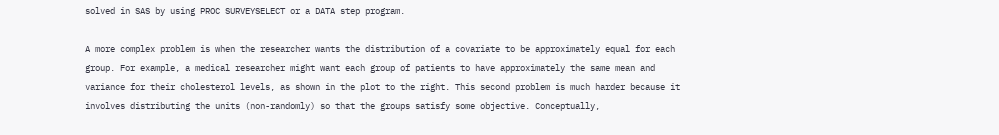solved in SAS by using PROC SURVEYSELECT or a DATA step program.

A more complex problem is when the researcher wants the distribution of a covariate to be approximately equal for each group. For example, a medical researcher might want each group of patients to have approximately the same mean and variance for their cholesterol levels, as shown in the plot to the right. This second problem is much harder because it involves distributing the units (non-randomly) so that the groups satisfy some objective. Conceptually,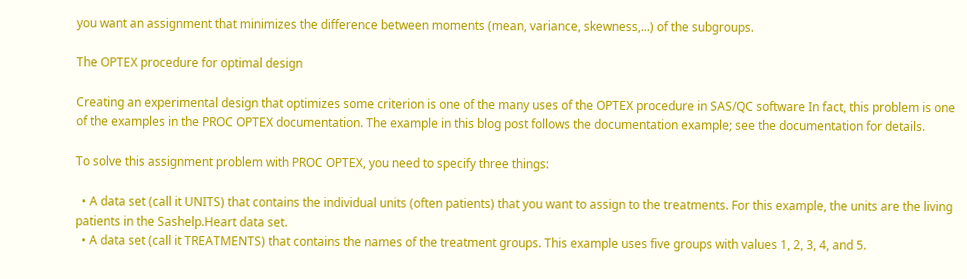you want an assignment that minimizes the difference between moments (mean, variance, skewness,...) of the subgroups.

The OPTEX procedure for optimal design

Creating an experimental design that optimizes some criterion is one of the many uses of the OPTEX procedure in SAS/QC software In fact, this problem is one of the examples in the PROC OPTEX documentation. The example in this blog post follows the documentation example; see the documentation for details.

To solve this assignment problem with PROC OPTEX, you need to specify three things:

  • A data set (call it UNITS) that contains the individual units (often patients) that you want to assign to the treatments. For this example, the units are the living patients in the Sashelp.Heart data set.
  • A data set (call it TREATMENTS) that contains the names of the treatment groups. This example uses five groups with values 1, 2, 3, 4, and 5.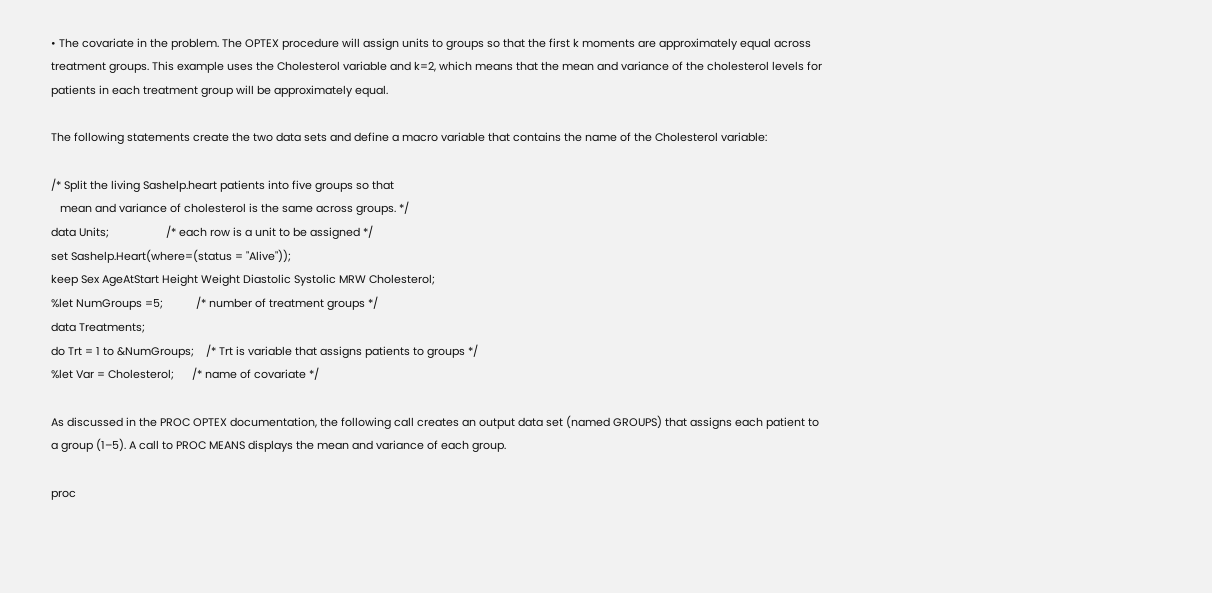• The covariate in the problem. The OPTEX procedure will assign units to groups so that the first k moments are approximately equal across treatment groups. This example uses the Cholesterol variable and k=2, which means that the mean and variance of the cholesterol levels for patients in each treatment group will be approximately equal.

The following statements create the two data sets and define a macro variable that contains the name of the Cholesterol variable:

/* Split the living Sashelp.heart patients into five groups so that
   mean and variance of cholesterol is the same across groups. */
data Units;                   /* each row is a unit to be assigned */
set Sashelp.Heart(where=(status = "Alive"));
keep Sex AgeAtStart Height Weight Diastolic Systolic MRW Cholesterol;
%let NumGroups =5;           /* number of treatment groups */
data Treatments;
do Trt = 1 to &NumGroups;    /* Trt is variable that assigns patients to groups */
%let Var = Cholesterol;      /* name of covariate */

As discussed in the PROC OPTEX documentation, the following call creates an output data set (named GROUPS) that assigns each patient to a group (1–5). A call to PROC MEANS displays the mean and variance of each group.

proc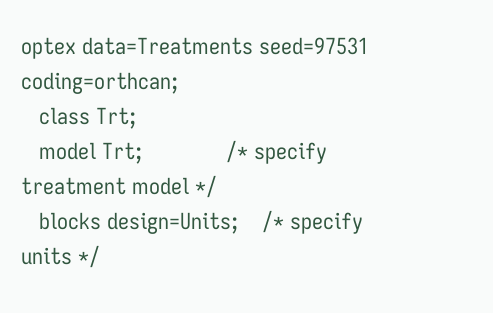optex data=Treatments seed=97531 coding=orthcan;
   class Trt;
   model Trt;              /* specify treatment model */
   blocks design=Units;    /* specify units */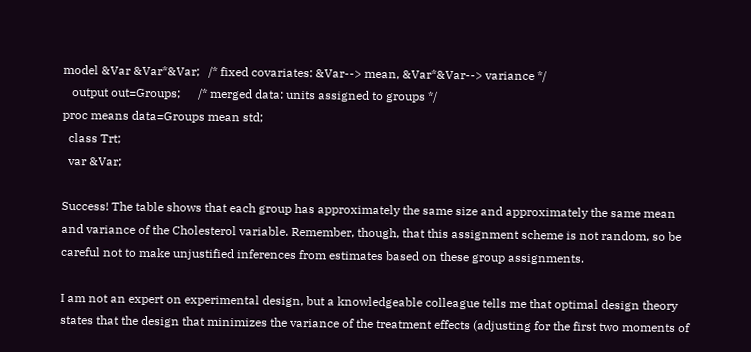model &Var &Var*&Var;   /* fixed covariates: &Var--> mean, &Var*&Var--> variance */
   output out=Groups;      /* merged data: units assigned to groups */
proc means data=Groups mean std;
  class Trt;
  var &Var;

Success! The table shows that each group has approximately the same size and approximately the same mean and variance of the Cholesterol variable. Remember, though, that this assignment scheme is not random, so be careful not to make unjustified inferences from estimates based on these group assignments.

I am not an expert on experimental design, but a knowledgeable colleague tells me that optimal design theory states that the design that minimizes the variance of the treatment effects (adjusting for the first two moments of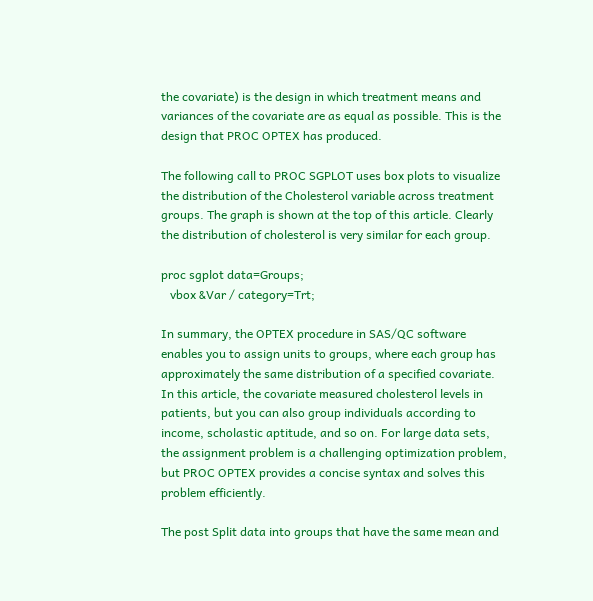the covariate) is the design in which treatment means and variances of the covariate are as equal as possible. This is the design that PROC OPTEX has produced.

The following call to PROC SGPLOT uses box plots to visualize the distribution of the Cholesterol variable across treatment groups. The graph is shown at the top of this article. Clearly the distribution of cholesterol is very similar for each group.

proc sgplot data=Groups;
   vbox &Var / category=Trt;

In summary, the OPTEX procedure in SAS/QC software enables you to assign units to groups, where each group has approximately the same distribution of a specified covariate. In this article, the covariate measured cholesterol levels in patients, but you can also group individuals according to income, scholastic aptitude, and so on. For large data sets, the assignment problem is a challenging optimization problem, but PROC OPTEX provides a concise syntax and solves this problem efficiently.

The post Split data into groups that have the same mean and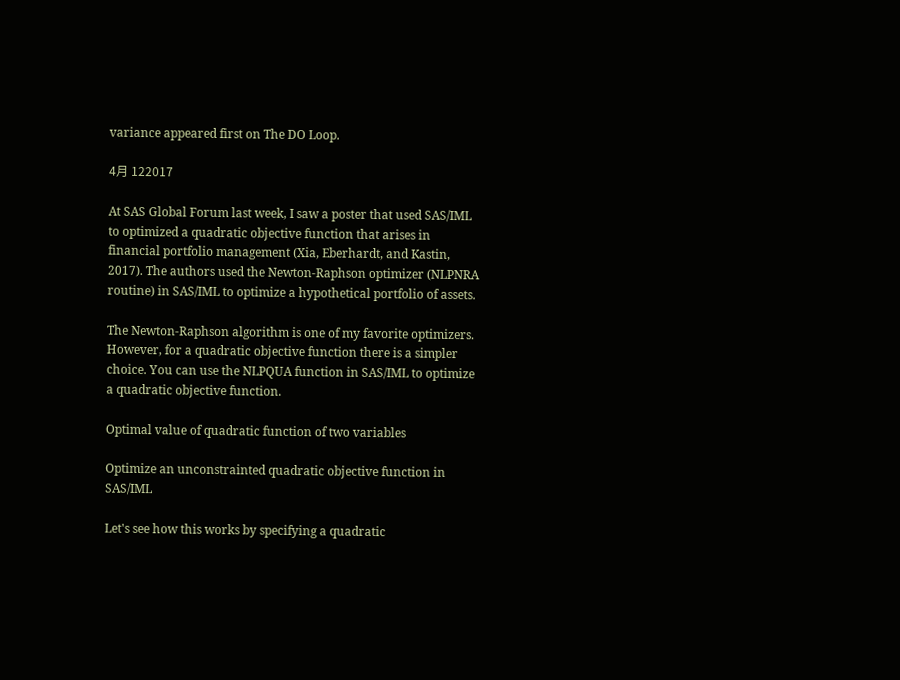variance appeared first on The DO Loop.

4月 122017

At SAS Global Forum last week, I saw a poster that used SAS/IML to optimized a quadratic objective function that arises in financial portfolio management (Xia, Eberhardt, and Kastin, 2017). The authors used the Newton-Raphson optimizer (NLPNRA routine) in SAS/IML to optimize a hypothetical portfolio of assets.

The Newton-Raphson algorithm is one of my favorite optimizers. However, for a quadratic objective function there is a simpler choice. You can use the NLPQUA function in SAS/IML to optimize a quadratic objective function.

Optimal value of quadratic function of two variables

Optimize an unconstrainted quadratic objective function in SAS/IML

Let's see how this works by specifying a quadratic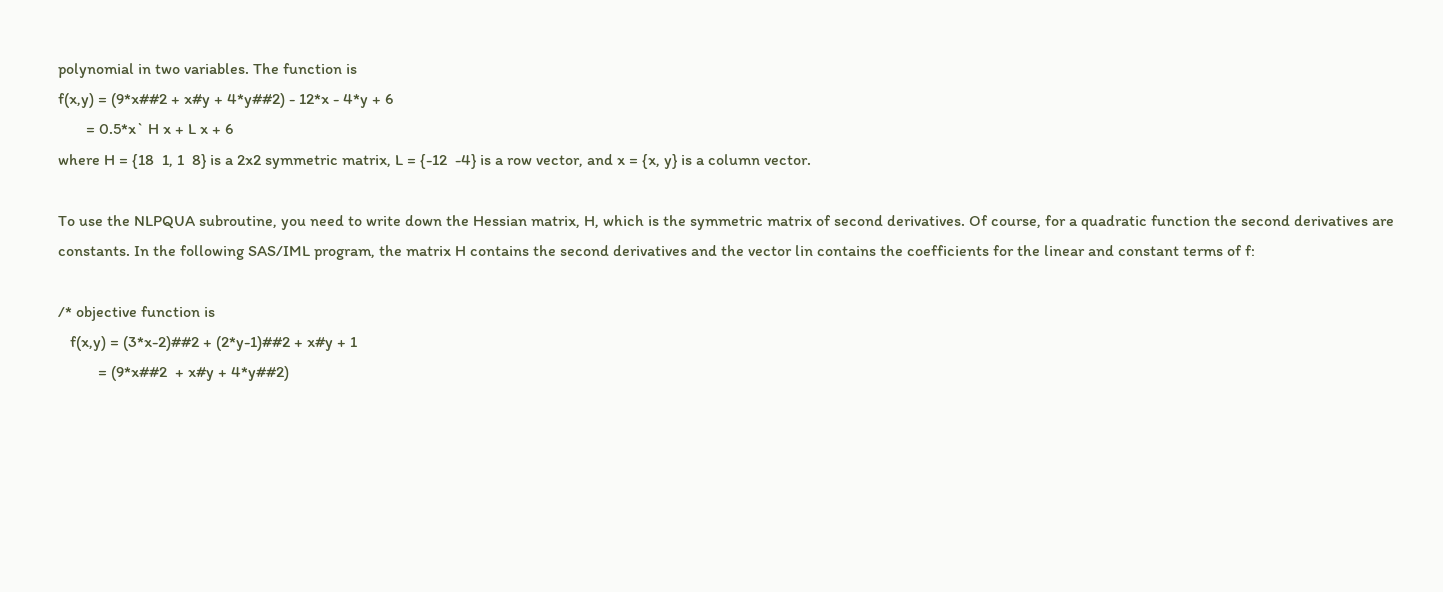polynomial in two variables. The function is
f(x,y) = (9*x##2 + x#y + 4*y##2) - 12*x - 4*y + 6
       = 0.5*x` H x + L x + 6
where H = {18  1, 1  8} is a 2x2 symmetric matrix, L = {-12  -4} is a row vector, and x = {x, y} is a column vector.

To use the NLPQUA subroutine, you need to write down the Hessian matrix, H, which is the symmetric matrix of second derivatives. Of course, for a quadratic function the second derivatives are constants. In the following SAS/IML program, the matrix H contains the second derivatives and the vector lin contains the coefficients for the linear and constant terms of f:

/* objective function is
   f(x,y) = (3*x-2)##2 + (2*y-1)##2 + x#y + 1
          = (9*x##2  + x#y + 4*y##2)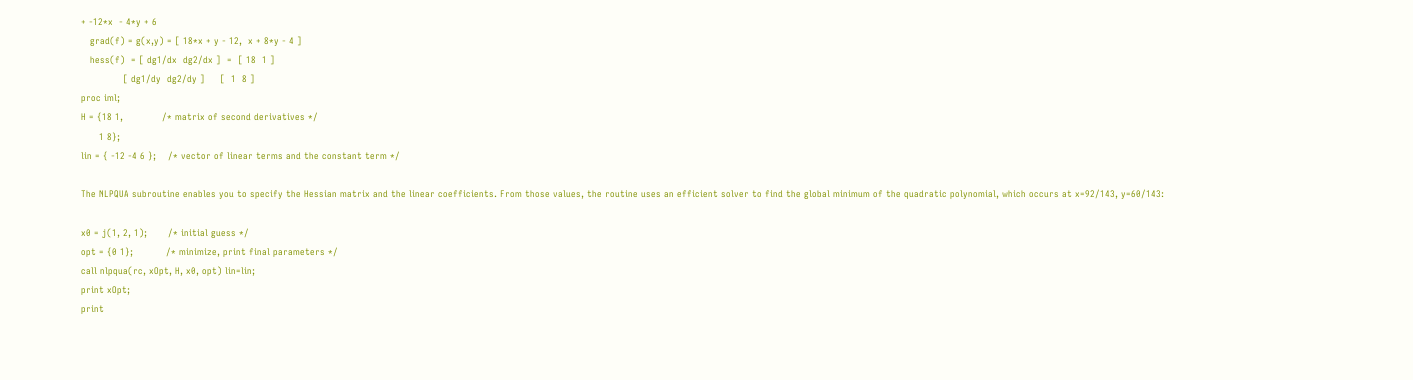+ -12*x  - 4*y + 6
   grad(f) = g(x,y) = [ 18*x + y - 12,  x + 8*y - 4 ]
   hess(f)  = [ dg1/dx  dg2/dx ]  =  [ 18  1 ]
              [ dg1/dy  dg2/dy ]     [  1  8 ]
proc iml;
H = {18 1,             /* matrix of second derivatives */
      1 8};
lin = { -12 -4 6 };    /* vector of linear terms and the constant term */

The NLPQUA subroutine enables you to specify the Hessian matrix and the linear coefficients. From those values, the routine uses an efficient solver to find the global minimum of the quadratic polynomial, which occurs at x=92/143, y=60/143:

x0 = j(1, 2, 1);       /* initial guess */
opt = {0 1};           /* minimize, print final parameters */
call nlpqua(rc, xOpt, H, x0, opt) lin=lin;
print xOpt;
print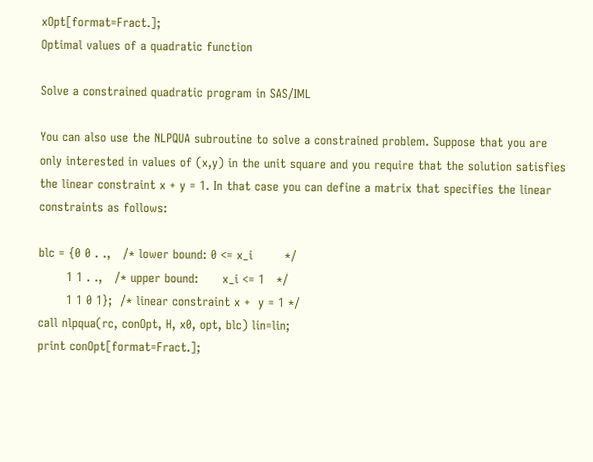xOpt[format=Fract.];
Optimal values of a quadratic function

Solve a constrained quadratic program in SAS/IML

You can also use the NLPQUA subroutine to solve a constrained problem. Suppose that you are only interested in values of (x,y) in the unit square and you require that the solution satisfies the linear constraint x + y = 1. In that case you can define a matrix that specifies the linear constraints as follows:

blc = {0 0 . .,   /* lower bound: 0 <= x_i        */
       1 1 . .,   /* upper bound:      x_i <= 1   */
       1 1 0 1};  /* linear constraint x +  y = 1 */
call nlpqua(rc, conOpt, H, x0, opt, blc) lin=lin;
print conOpt[format=Fract.];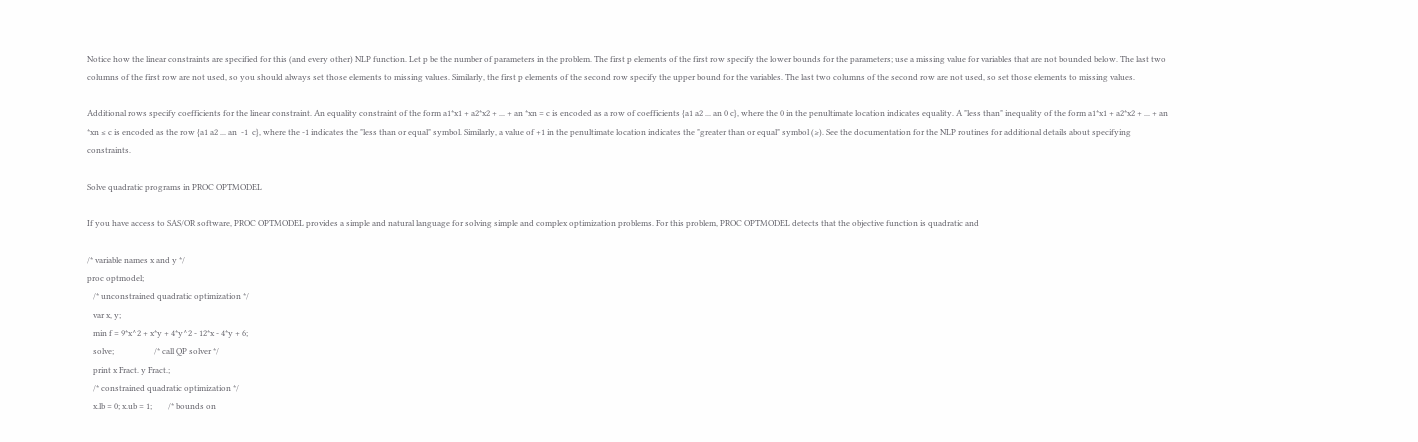Notice how the linear constraints are specified for this (and every other) NLP function. Let p be the number of parameters in the problem. The first p elements of the first row specify the lower bounds for the parameters; use a missing value for variables that are not bounded below. The last two columns of the first row are not used, so you should always set those elements to missing values. Similarly, the first p elements of the second row specify the upper bound for the variables. The last two columns of the second row are not used, so set those elements to missing values.

Additional rows specify coefficients for the linear constraint. An equality constraint of the form a1*x1 + a2*x2 + ... + an *xn = c is encoded as a row of coefficients {a1 a2 ... an 0 c}, where the 0 in the penultimate location indicates equality. A "less than" inequality of the form a1*x1 + a2*x2 + ... + an *xn ≤ c is encoded as the row {a1 a2 ... an  -1  c}, where the -1 indicates the "less than or equal" symbol. Similarly, a value of +1 in the penultimate location indicates the "greater than or equal" symbol (≥). See the documentation for the NLP routines for additional details about specifying constraints.

Solve quadratic programs in PROC OPTMODEL

If you have access to SAS/OR software, PROC OPTMODEL provides a simple and natural language for solving simple and complex optimization problems. For this problem, PROC OPTMODEL detects that the objective function is quadratic and

/* variable names x and y */
proc optmodel;
   /* unconstrained quadratic optimization */
   var x, y;
   min f = 9*x^2 + x*y + 4*y^2 - 12*x - 4*y + 6;
   solve;                    /* call QP solver */
   print x Fract. y Fract.;
   /* constrained quadratic optimization */
   x.lb = 0; x.ub = 1;        /* bounds on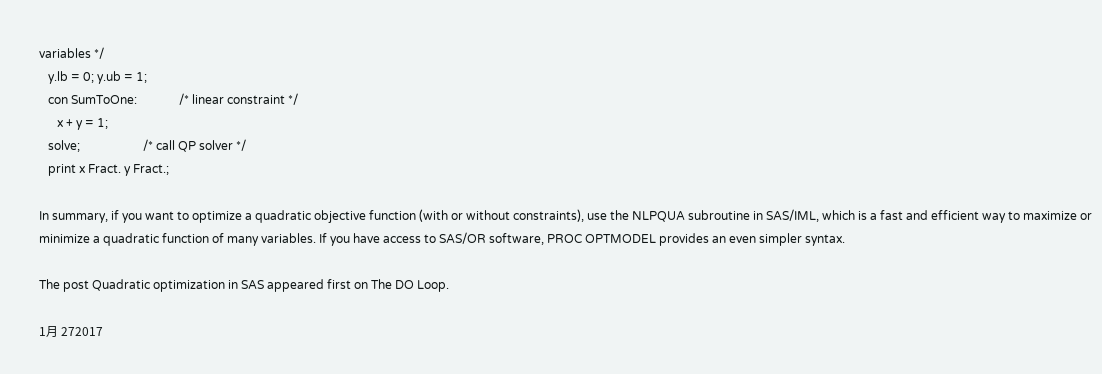variables */
   y.lb = 0; y.ub = 1;
   con SumToOne:              /* linear constraint */
      x + y = 1;
   solve;                     /* call QP solver */
   print x Fract. y Fract.;

In summary, if you want to optimize a quadratic objective function (with or without constraints), use the NLPQUA subroutine in SAS/IML, which is a fast and efficient way to maximize or minimize a quadratic function of many variables. If you have access to SAS/OR software, PROC OPTMODEL provides an even simpler syntax.

The post Quadratic optimization in SAS appeared first on The DO Loop.

1月 272017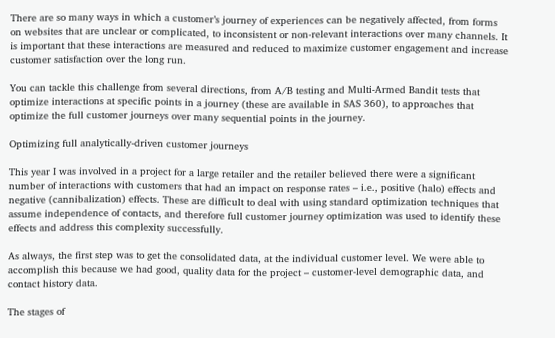There are so many ways in which a customer’s journey of experiences can be negatively affected, from forms on websites that are unclear or complicated, to inconsistent or non-relevant interactions over many channels. It is important that these interactions are measured and reduced to maximize customer engagement and increase customer satisfaction over the long run.

You can tackle this challenge from several directions, from A/B testing and Multi-Armed Bandit tests that optimize interactions at specific points in a journey (these are available in SAS 360), to approaches that optimize the full customer journeys over many sequential points in the journey.

Optimizing full analytically-driven customer journeys

This year I was involved in a project for a large retailer and the retailer believed there were a significant number of interactions with customers that had an impact on response rates – i.e., positive (halo) effects and negative (cannibalization) effects. These are difficult to deal with using standard optimization techniques that assume independence of contacts, and therefore full customer journey optimization was used to identify these effects and address this complexity successfully.

As always, the first step was to get the consolidated data, at the individual customer level. We were able to accomplish this because we had good, quality data for the project – customer-level demographic data, and contact history data.

The stages of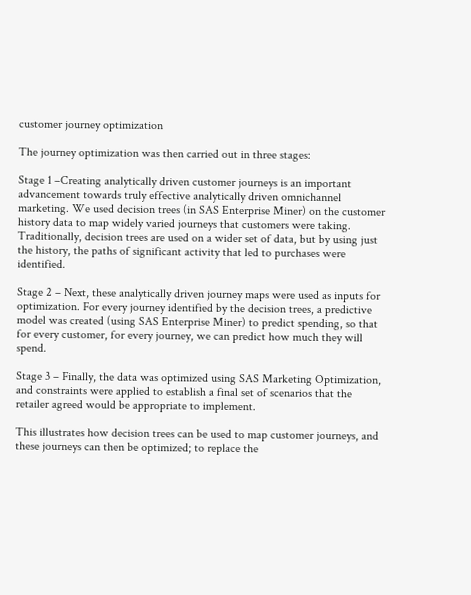customer journey optimization

The journey optimization was then carried out in three stages:

Stage 1 –Creating analytically driven customer journeys is an important advancement towards truly effective analytically driven omnichannel marketing. We used decision trees (in SAS Enterprise Miner) on the customer history data to map widely varied journeys that customers were taking. Traditionally, decision trees are used on a wider set of data, but by using just the history, the paths of significant activity that led to purchases were identified.

Stage 2 – Next, these analytically driven journey maps were used as inputs for optimization. For every journey identified by the decision trees, a predictive model was created (using SAS Enterprise Miner) to predict spending, so that for every customer, for every journey, we can predict how much they will spend.

Stage 3 – Finally, the data was optimized using SAS Marketing Optimization, and constraints were applied to establish a final set of scenarios that the retailer agreed would be appropriate to implement.

This illustrates how decision trees can be used to map customer journeys, and these journeys can then be optimized; to replace the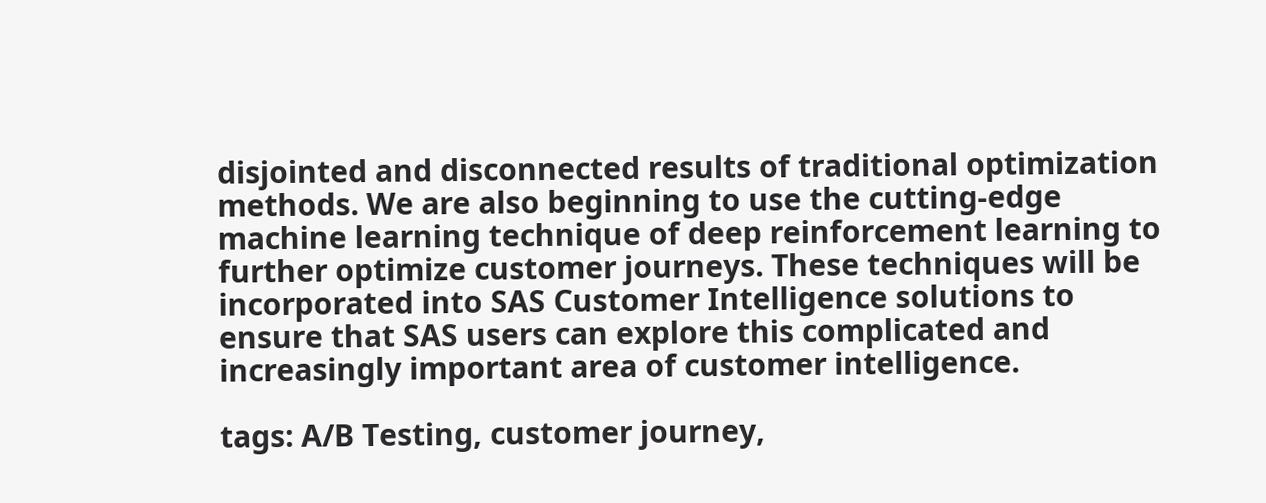disjointed and disconnected results of traditional optimization methods. We are also beginning to use the cutting-edge machine learning technique of deep reinforcement learning to further optimize customer journeys. These techniques will be incorporated into SAS Customer Intelligence solutions to ensure that SAS users can explore this complicated and increasingly important area of customer intelligence.

tags: A/B Testing, customer journey,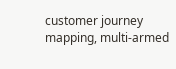customer journey mapping, multi-armed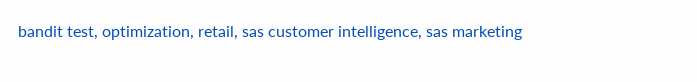bandit test, optimization, retail, sas customer intelligence, sas marketing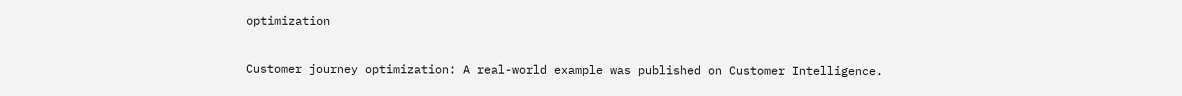optimization

Customer journey optimization: A real-world example was published on Customer Intelligence.